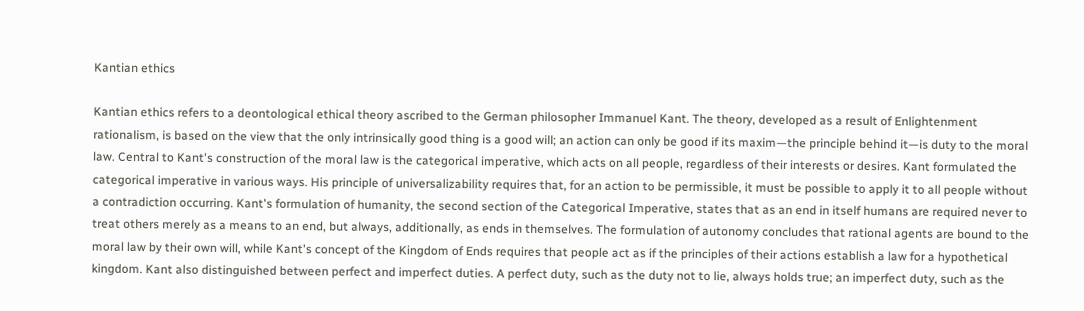Kantian ethics

Kantian ethics refers to a deontological ethical theory ascribed to the German philosopher Immanuel Kant. The theory, developed as a result of Enlightenment rationalism, is based on the view that the only intrinsically good thing is a good will; an action can only be good if its maxim—the principle behind it—is duty to the moral law. Central to Kant's construction of the moral law is the categorical imperative, which acts on all people, regardless of their interests or desires. Kant formulated the categorical imperative in various ways. His principle of universalizability requires that, for an action to be permissible, it must be possible to apply it to all people without a contradiction occurring. Kant's formulation of humanity, the second section of the Categorical Imperative, states that as an end in itself humans are required never to treat others merely as a means to an end, but always, additionally, as ends in themselves. The formulation of autonomy concludes that rational agents are bound to the moral law by their own will, while Kant's concept of the Kingdom of Ends requires that people act as if the principles of their actions establish a law for a hypothetical kingdom. Kant also distinguished between perfect and imperfect duties. A perfect duty, such as the duty not to lie, always holds true; an imperfect duty, such as the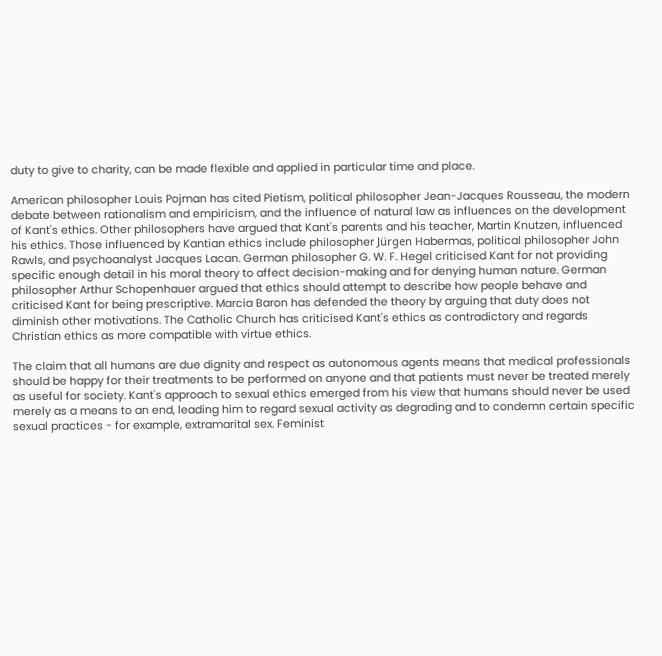duty to give to charity, can be made flexible and applied in particular time and place.

American philosopher Louis Pojman has cited Pietism, political philosopher Jean-Jacques Rousseau, the modern debate between rationalism and empiricism, and the influence of natural law as influences on the development of Kant's ethics. Other philosophers have argued that Kant's parents and his teacher, Martin Knutzen, influenced his ethics. Those influenced by Kantian ethics include philosopher Jürgen Habermas, political philosopher John Rawls, and psychoanalyst Jacques Lacan. German philosopher G. W. F. Hegel criticised Kant for not providing specific enough detail in his moral theory to affect decision-making and for denying human nature. German philosopher Arthur Schopenhauer argued that ethics should attempt to describe how people behave and criticised Kant for being prescriptive. Marcia Baron has defended the theory by arguing that duty does not diminish other motivations. The Catholic Church has criticised Kant's ethics as contradictory and regards Christian ethics as more compatible with virtue ethics.

The claim that all humans are due dignity and respect as autonomous agents means that medical professionals should be happy for their treatments to be performed on anyone and that patients must never be treated merely as useful for society. Kant's approach to sexual ethics emerged from his view that humans should never be used merely as a means to an end, leading him to regard sexual activity as degrading and to condemn certain specific sexual practices - for example, extramarital sex. Feminist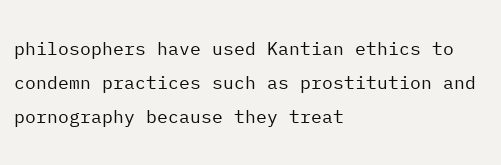philosophers have used Kantian ethics to condemn practices such as prostitution and pornography because they treat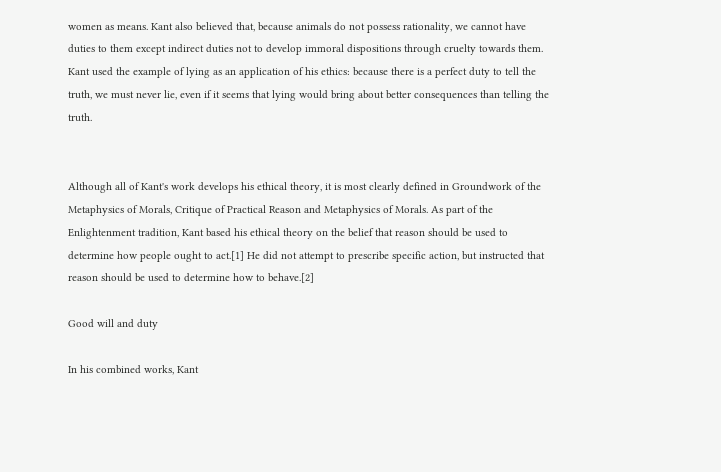women as means. Kant also believed that, because animals do not possess rationality, we cannot have duties to them except indirect duties not to develop immoral dispositions through cruelty towards them. Kant used the example of lying as an application of his ethics: because there is a perfect duty to tell the truth, we must never lie, even if it seems that lying would bring about better consequences than telling the truth.


Although all of Kant's work develops his ethical theory, it is most clearly defined in Groundwork of the Metaphysics of Morals, Critique of Practical Reason and Metaphysics of Morals. As part of the Enlightenment tradition, Kant based his ethical theory on the belief that reason should be used to determine how people ought to act.[1] He did not attempt to prescribe specific action, but instructed that reason should be used to determine how to behave.[2]

Good will and duty

In his combined works, Kant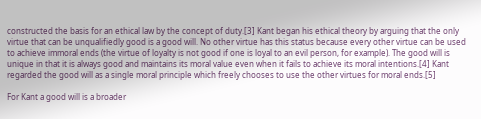constructed the basis for an ethical law by the concept of duty.[3] Kant began his ethical theory by arguing that the only virtue that can be unqualifiedly good is a good will. No other virtue has this status because every other virtue can be used to achieve immoral ends (the virtue of loyalty is not good if one is loyal to an evil person, for example). The good will is unique in that it is always good and maintains its moral value even when it fails to achieve its moral intentions.[4] Kant regarded the good will as a single moral principle which freely chooses to use the other virtues for moral ends.[5]

For Kant a good will is a broader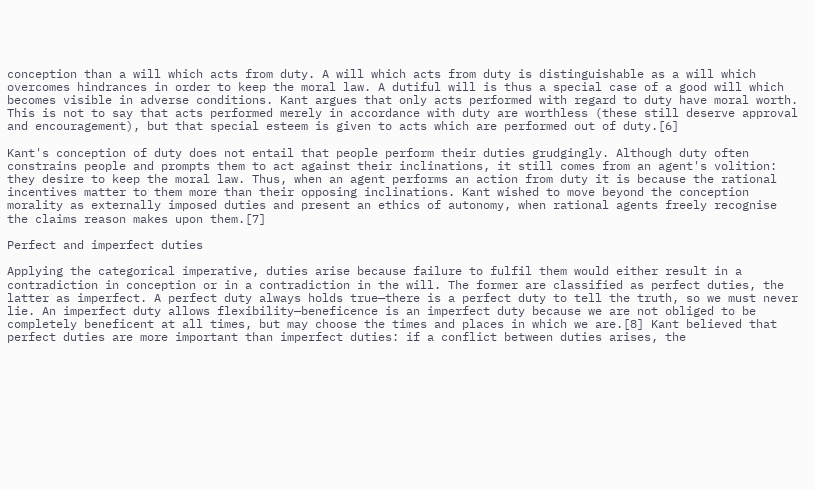conception than a will which acts from duty. A will which acts from duty is distinguishable as a will which overcomes hindrances in order to keep the moral law. A dutiful will is thus a special case of a good will which becomes visible in adverse conditions. Kant argues that only acts performed with regard to duty have moral worth. This is not to say that acts performed merely in accordance with duty are worthless (these still deserve approval and encouragement), but that special esteem is given to acts which are performed out of duty.[6]

Kant's conception of duty does not entail that people perform their duties grudgingly. Although duty often constrains people and prompts them to act against their inclinations, it still comes from an agent's volition: they desire to keep the moral law. Thus, when an agent performs an action from duty it is because the rational incentives matter to them more than their opposing inclinations. Kant wished to move beyond the conception morality as externally imposed duties and present an ethics of autonomy, when rational agents freely recognise the claims reason makes upon them.[7]

Perfect and imperfect duties

Applying the categorical imperative, duties arise because failure to fulfil them would either result in a contradiction in conception or in a contradiction in the will. The former are classified as perfect duties, the latter as imperfect. A perfect duty always holds true—there is a perfect duty to tell the truth, so we must never lie. An imperfect duty allows flexibility—beneficence is an imperfect duty because we are not obliged to be completely beneficent at all times, but may choose the times and places in which we are.[8] Kant believed that perfect duties are more important than imperfect duties: if a conflict between duties arises, the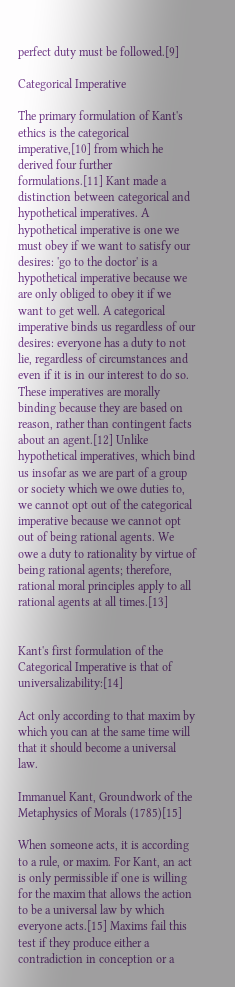perfect duty must be followed.[9]

Categorical Imperative

The primary formulation of Kant's ethics is the categorical imperative,[10] from which he derived four further formulations.[11] Kant made a distinction between categorical and hypothetical imperatives. A hypothetical imperative is one we must obey if we want to satisfy our desires: 'go to the doctor' is a hypothetical imperative because we are only obliged to obey it if we want to get well. A categorical imperative binds us regardless of our desires: everyone has a duty to not lie, regardless of circumstances and even if it is in our interest to do so. These imperatives are morally binding because they are based on reason, rather than contingent facts about an agent.[12] Unlike hypothetical imperatives, which bind us insofar as we are part of a group or society which we owe duties to, we cannot opt out of the categorical imperative because we cannot opt out of being rational agents. We owe a duty to rationality by virtue of being rational agents; therefore, rational moral principles apply to all rational agents at all times.[13]


Kant's first formulation of the Categorical Imperative is that of universalizability:[14]

Act only according to that maxim by which you can at the same time will that it should become a universal law.

Immanuel Kant, Groundwork of the Metaphysics of Morals (1785)[15]

When someone acts, it is according to a rule, or maxim. For Kant, an act is only permissible if one is willing for the maxim that allows the action to be a universal law by which everyone acts.[15] Maxims fail this test if they produce either a contradiction in conception or a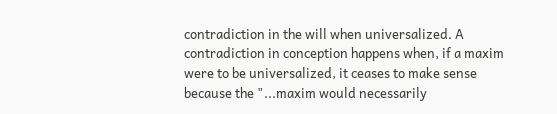contradiction in the will when universalized. A contradiction in conception happens when, if a maxim were to be universalized, it ceases to make sense because the "...maxim would necessarily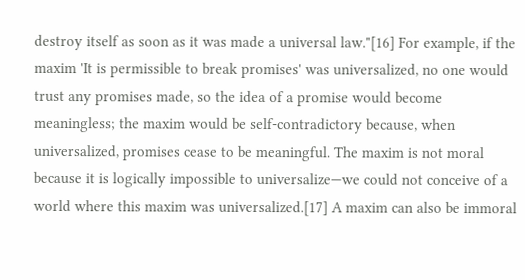destroy itself as soon as it was made a universal law."[16] For example, if the maxim 'It is permissible to break promises' was universalized, no one would trust any promises made, so the idea of a promise would become meaningless; the maxim would be self-contradictory because, when universalized, promises cease to be meaningful. The maxim is not moral because it is logically impossible to universalize—we could not conceive of a world where this maxim was universalized.[17] A maxim can also be immoral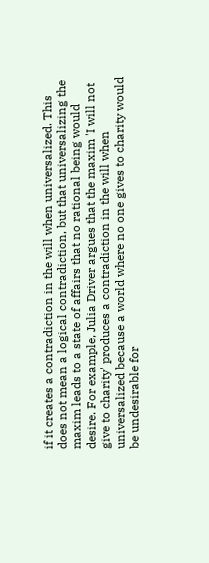if it creates a contradiction in the will when universalized. This does not mean a logical contradiction, but that universalizing the maxim leads to a state of affairs that no rational being would desire. For example, Julia Driver argues that the maxim 'I will not give to charity' produces a contradiction in the will when universalized because a world where no one gives to charity would be undesirable for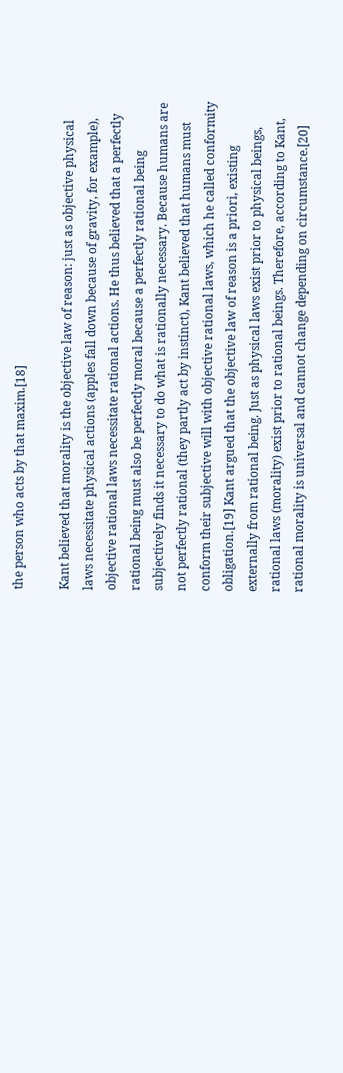the person who acts by that maxim.[18]

Kant believed that morality is the objective law of reason: just as objective physical laws necessitate physical actions (apples fall down because of gravity, for example), objective rational laws necessitate rational actions. He thus believed that a perfectly rational being must also be perfectly moral because a perfectly rational being subjectively finds it necessary to do what is rationally necessary. Because humans are not perfectly rational (they partly act by instinct), Kant believed that humans must conform their subjective will with objective rational laws, which he called conformity obligation.[19] Kant argued that the objective law of reason is a priori, existing externally from rational being. Just as physical laws exist prior to physical beings, rational laws (morality) exist prior to rational beings. Therefore, according to Kant, rational morality is universal and cannot change depending on circumstance.[20]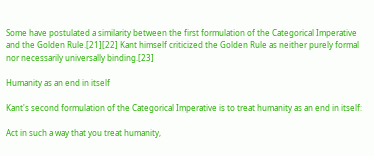Some have postulated a similarity between the first formulation of the Categorical Imperative and the Golden Rule.[21][22] Kant himself criticized the Golden Rule as neither purely formal nor necessarily universally binding.[23]

Humanity as an end in itself

Kant's second formulation of the Categorical Imperative is to treat humanity as an end in itself:

Act in such a way that you treat humanity,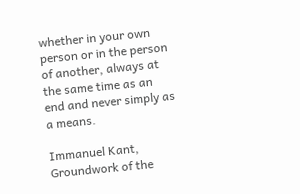whether in your own person or in the person of another, always at the same time as an end and never simply as a means.

Immanuel Kant, Groundwork of the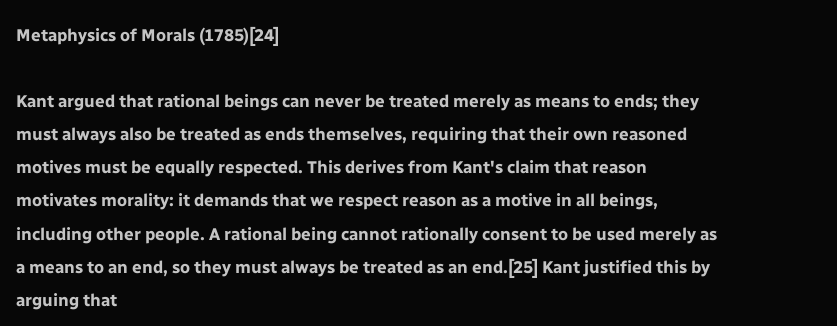Metaphysics of Morals (1785)[24]

Kant argued that rational beings can never be treated merely as means to ends; they must always also be treated as ends themselves, requiring that their own reasoned motives must be equally respected. This derives from Kant's claim that reason motivates morality: it demands that we respect reason as a motive in all beings, including other people. A rational being cannot rationally consent to be used merely as a means to an end, so they must always be treated as an end.[25] Kant justified this by arguing that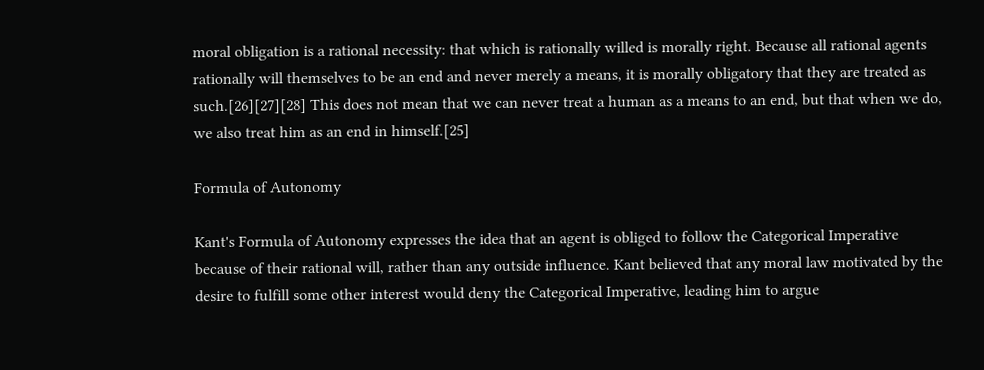moral obligation is a rational necessity: that which is rationally willed is morally right. Because all rational agents rationally will themselves to be an end and never merely a means, it is morally obligatory that they are treated as such.[26][27][28] This does not mean that we can never treat a human as a means to an end, but that when we do, we also treat him as an end in himself.[25]

Formula of Autonomy

Kant's Formula of Autonomy expresses the idea that an agent is obliged to follow the Categorical Imperative because of their rational will, rather than any outside influence. Kant believed that any moral law motivated by the desire to fulfill some other interest would deny the Categorical Imperative, leading him to argue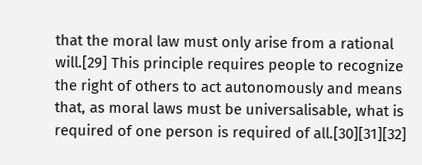that the moral law must only arise from a rational will.[29] This principle requires people to recognize the right of others to act autonomously and means that, as moral laws must be universalisable, what is required of one person is required of all.[30][31][32]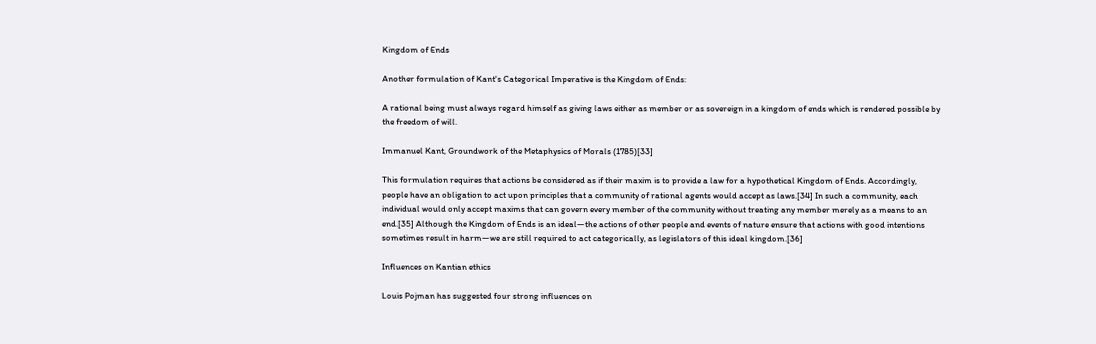Kingdom of Ends

Another formulation of Kant's Categorical Imperative is the Kingdom of Ends:

A rational being must always regard himself as giving laws either as member or as sovereign in a kingdom of ends which is rendered possible by the freedom of will.

Immanuel Kant, Groundwork of the Metaphysics of Morals (1785)[33]

This formulation requires that actions be considered as if their maxim is to provide a law for a hypothetical Kingdom of Ends. Accordingly, people have an obligation to act upon principles that a community of rational agents would accept as laws.[34] In such a community, each individual would only accept maxims that can govern every member of the community without treating any member merely as a means to an end.[35] Although the Kingdom of Ends is an ideal—the actions of other people and events of nature ensure that actions with good intentions sometimes result in harm—we are still required to act categorically, as legislators of this ideal kingdom.[36]

Influences on Kantian ethics

Louis Pojman has suggested four strong influences on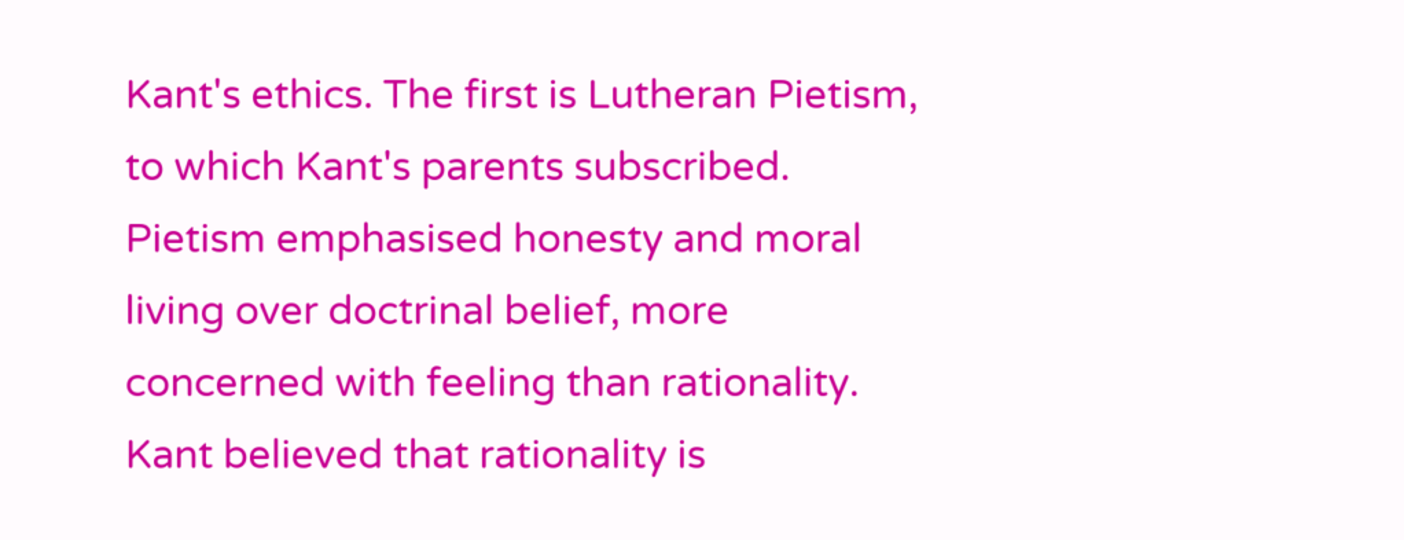Kant's ethics. The first is Lutheran Pietism, to which Kant's parents subscribed. Pietism emphasised honesty and moral living over doctrinal belief, more concerned with feeling than rationality. Kant believed that rationality is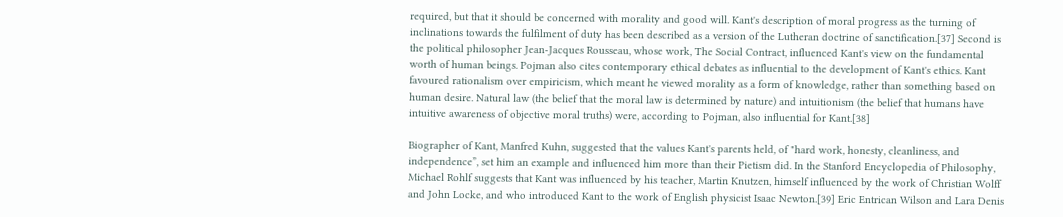required, but that it should be concerned with morality and good will. Kant's description of moral progress as the turning of inclinations towards the fulfilment of duty has been described as a version of the Lutheran doctrine of sanctification.[37] Second is the political philosopher Jean-Jacques Rousseau, whose work, The Social Contract, influenced Kant's view on the fundamental worth of human beings. Pojman also cites contemporary ethical debates as influential to the development of Kant's ethics. Kant favoured rationalism over empiricism, which meant he viewed morality as a form of knowledge, rather than something based on human desire. Natural law (the belief that the moral law is determined by nature) and intuitionism (the belief that humans have intuitive awareness of objective moral truths) were, according to Pojman, also influential for Kant.[38]

Biographer of Kant, Manfred Kuhn, suggested that the values Kant's parents held, of "hard work, honesty, cleanliness, and independence”, set him an example and influenced him more than their Pietism did. In the Stanford Encyclopedia of Philosophy, Michael Rohlf suggests that Kant was influenced by his teacher, Martin Knutzen, himself influenced by the work of Christian Wolff and John Locke, and who introduced Kant to the work of English physicist Isaac Newton.[39] Eric Entrican Wilson and Lara Denis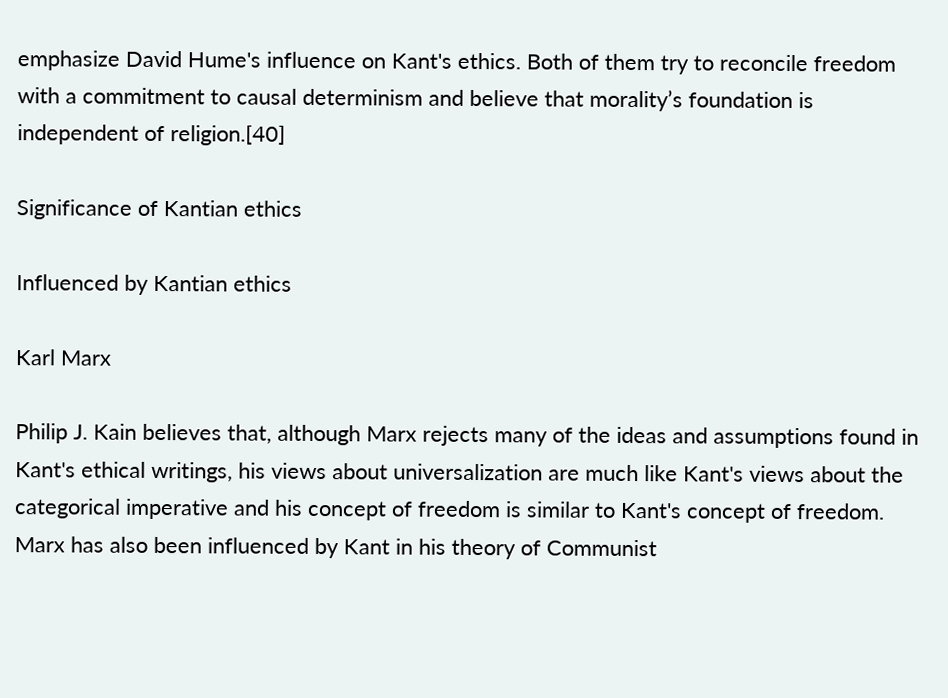emphasize David Hume's influence on Kant's ethics. Both of them try to reconcile freedom with a commitment to causal determinism and believe that morality’s foundation is independent of religion.[40]

Significance of Kantian ethics

Influenced by Kantian ethics

Karl Marx

Philip J. Kain believes that, although Marx rejects many of the ideas and assumptions found in Kant's ethical writings, his views about universalization are much like Kant's views about the categorical imperative and his concept of freedom is similar to Kant's concept of freedom. Marx has also been influenced by Kant in his theory of Communist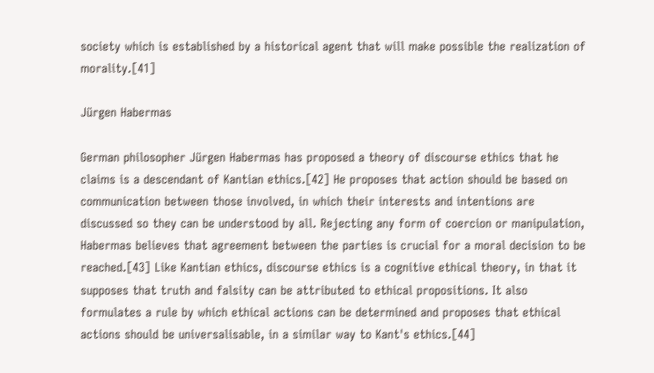society which is established by a historical agent that will make possible the realization of morality.[41]

Jürgen Habermas

German philosopher Jürgen Habermas has proposed a theory of discourse ethics that he claims is a descendant of Kantian ethics.[42] He proposes that action should be based on communication between those involved, in which their interests and intentions are discussed so they can be understood by all. Rejecting any form of coercion or manipulation, Habermas believes that agreement between the parties is crucial for a moral decision to be reached.[43] Like Kantian ethics, discourse ethics is a cognitive ethical theory, in that it supposes that truth and falsity can be attributed to ethical propositions. It also formulates a rule by which ethical actions can be determined and proposes that ethical actions should be universalisable, in a similar way to Kant's ethics.[44]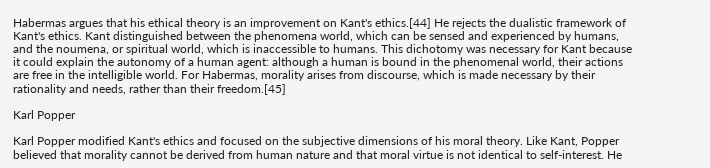Habermas argues that his ethical theory is an improvement on Kant's ethics.[44] He rejects the dualistic framework of Kant's ethics. Kant distinguished between the phenomena world, which can be sensed and experienced by humans, and the noumena, or spiritual world, which is inaccessible to humans. This dichotomy was necessary for Kant because it could explain the autonomy of a human agent: although a human is bound in the phenomenal world, their actions are free in the intelligible world. For Habermas, morality arises from discourse, which is made necessary by their rationality and needs, rather than their freedom.[45]

Karl Popper

Karl Popper modified Kant's ethics and focused on the subjective dimensions of his moral theory. Like Kant, Popper believed that morality cannot be derived from human nature and that moral virtue is not identical to self-interest. He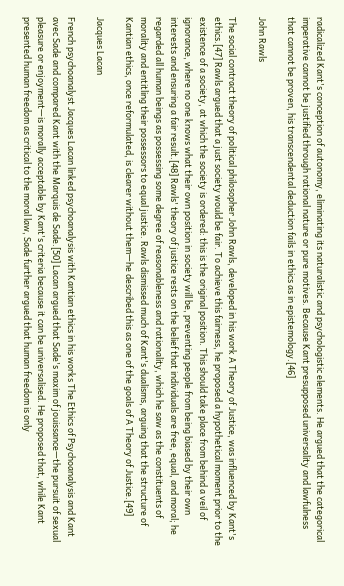radicalized Kant's conception of autonomy, eliminating its naturalistic and psychologistic elements. He argued that the categorical imperative cannot be justified through rational nature or pure motives. Because Kant presupposed universality and lawfulness that cannot be proven, his transcendental deduction fails in ethics as in epistemology.[46]

John Rawls

The social contract theory of political philosopher John Rawls, developed in his work A Theory of Justice, was influenced by Kant's ethics.[47] Rawls argued that a just society would be fair. To achieve this fairness, he proposed a hypothetical moment prior to the existence of a society, at which the society is ordered: this is the original position. This should take place from behind a veil of ignorance, where no one knows what their own position in society will be, preventing people from being biased by their own interests and ensuring a fair result.[48] Rawls' theory of justice rests on the belief that individuals are free, equal, and moral; he regarded all human beings as possessing some degree of reasonableness and rationality, which he saw as the constituents of morality and entitling their possessors to equal justice. Rawls dismissed much of Kant's dualisms, arguing that the structure of Kantian ethics, once reformulated, is clearer without them—he described this as one of the goals of A Theory of Justice.[49]

Jacques Lacan

French psychoanalyst Jacques Lacan linked psychoanalysis with Kantian ethics in his works The Ethics of Psychoanalysis and Kant avec Sade and compared Kant with the Marquis de Sade.[50] Lacan argued that Sade's maxim of jouissance—the pursuit of sexual pleasure or enjoyment—is morally acceptable by Kant's criteria because it can be universalised. He proposed that, while Kant presented human freedom as critical to the moral law, Sade further argued that human freedom is only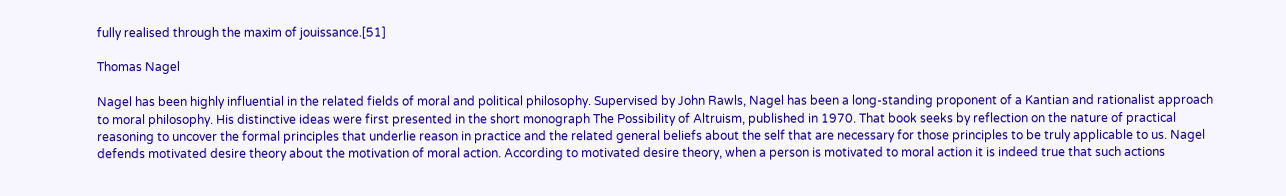fully realised through the maxim of jouissance.[51]

Thomas Nagel

Nagel has been highly influential in the related fields of moral and political philosophy. Supervised by John Rawls, Nagel has been a long-standing proponent of a Kantian and rationalist approach to moral philosophy. His distinctive ideas were first presented in the short monograph The Possibility of Altruism, published in 1970. That book seeks by reflection on the nature of practical reasoning to uncover the formal principles that underlie reason in practice and the related general beliefs about the self that are necessary for those principles to be truly applicable to us. Nagel defends motivated desire theory about the motivation of moral action. According to motivated desire theory, when a person is motivated to moral action it is indeed true that such actions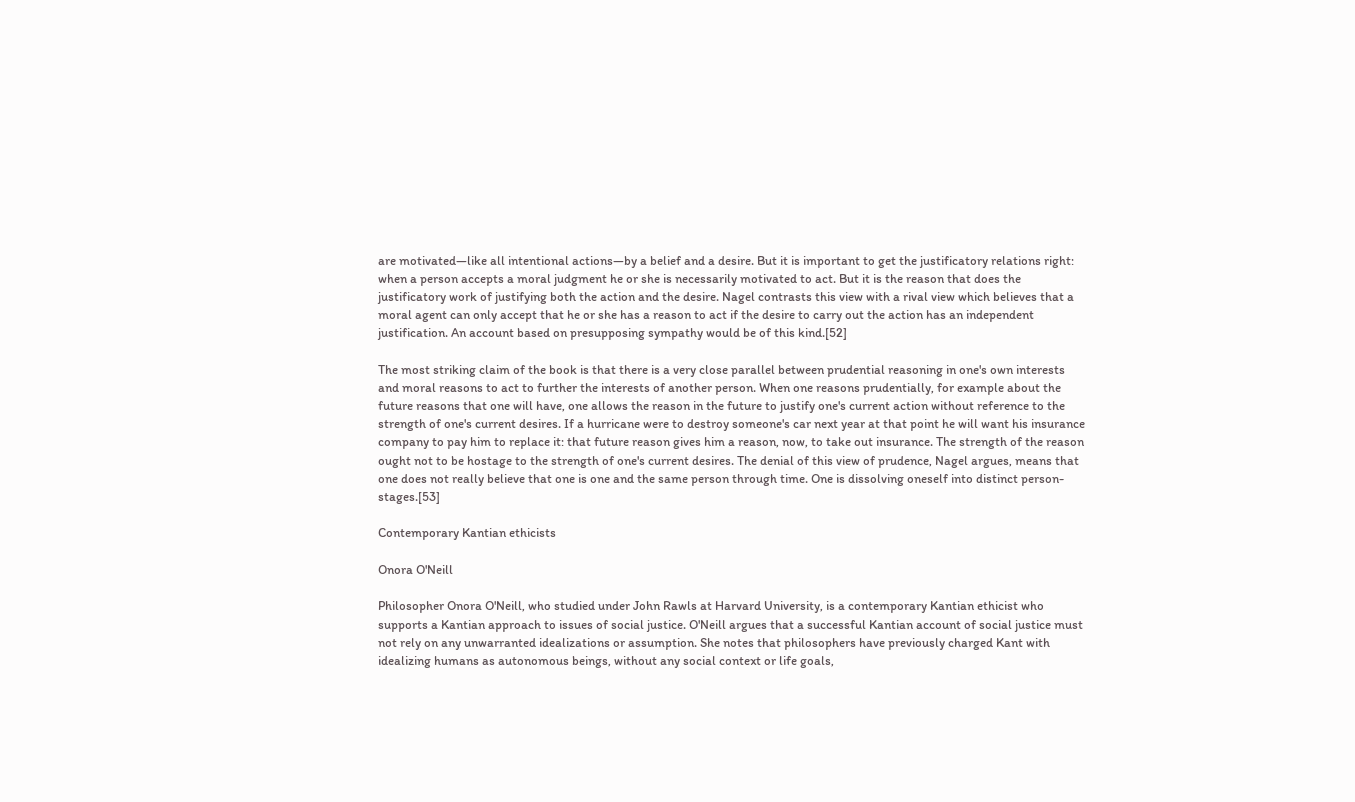are motivated—like all intentional actions—by a belief and a desire. But it is important to get the justificatory relations right: when a person accepts a moral judgment he or she is necessarily motivated to act. But it is the reason that does the justificatory work of justifying both the action and the desire. Nagel contrasts this view with a rival view which believes that a moral agent can only accept that he or she has a reason to act if the desire to carry out the action has an independent justification. An account based on presupposing sympathy would be of this kind.[52]

The most striking claim of the book is that there is a very close parallel between prudential reasoning in one's own interests and moral reasons to act to further the interests of another person. When one reasons prudentially, for example about the future reasons that one will have, one allows the reason in the future to justify one's current action without reference to the strength of one's current desires. If a hurricane were to destroy someone's car next year at that point he will want his insurance company to pay him to replace it: that future reason gives him a reason, now, to take out insurance. The strength of the reason ought not to be hostage to the strength of one's current desires. The denial of this view of prudence, Nagel argues, means that one does not really believe that one is one and the same person through time. One is dissolving oneself into distinct person-stages.[53]

Contemporary Kantian ethicists

Onora O'Neill

Philosopher Onora O'Neill, who studied under John Rawls at Harvard University, is a contemporary Kantian ethicist who supports a Kantian approach to issues of social justice. O'Neill argues that a successful Kantian account of social justice must not rely on any unwarranted idealizations or assumption. She notes that philosophers have previously charged Kant with idealizing humans as autonomous beings, without any social context or life goals,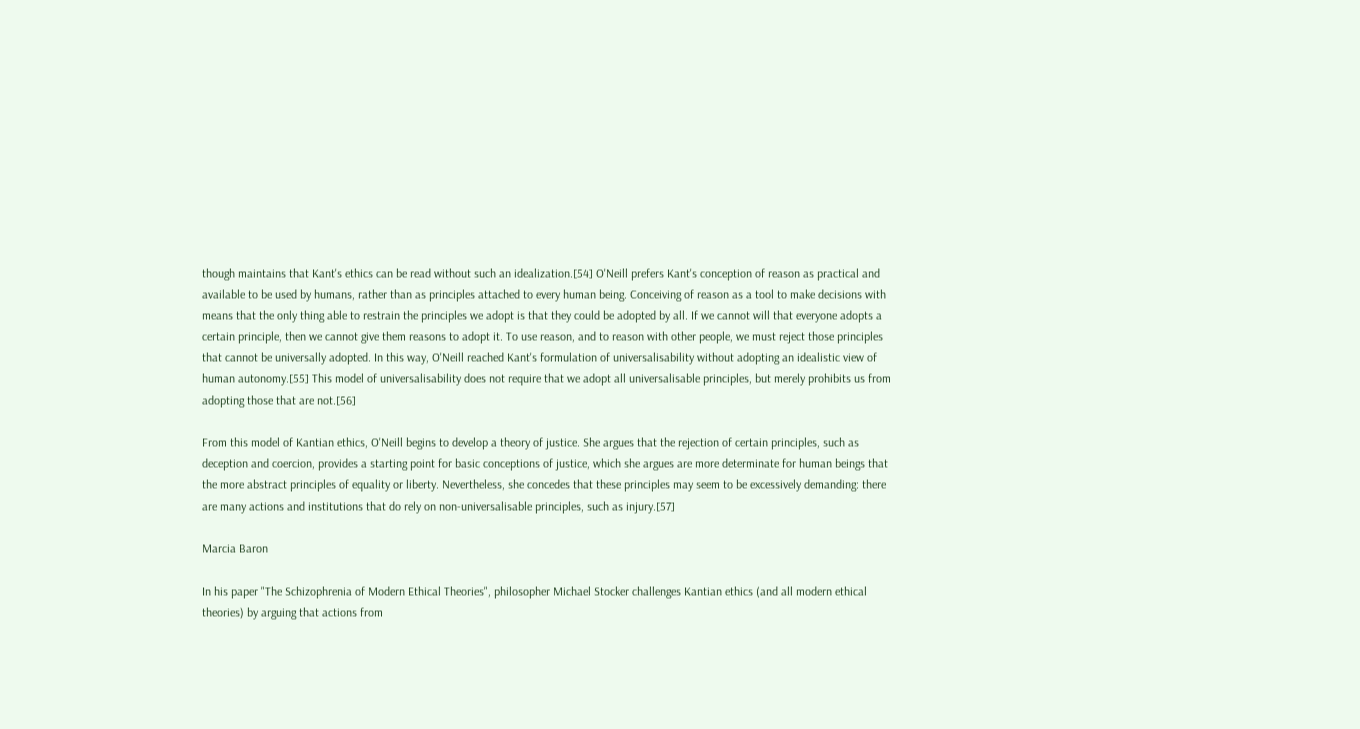though maintains that Kant's ethics can be read without such an idealization.[54] O'Neill prefers Kant's conception of reason as practical and available to be used by humans, rather than as principles attached to every human being. Conceiving of reason as a tool to make decisions with means that the only thing able to restrain the principles we adopt is that they could be adopted by all. If we cannot will that everyone adopts a certain principle, then we cannot give them reasons to adopt it. To use reason, and to reason with other people, we must reject those principles that cannot be universally adopted. In this way, O'Neill reached Kant's formulation of universalisability without adopting an idealistic view of human autonomy.[55] This model of universalisability does not require that we adopt all universalisable principles, but merely prohibits us from adopting those that are not.[56]

From this model of Kantian ethics, O'Neill begins to develop a theory of justice. She argues that the rejection of certain principles, such as deception and coercion, provides a starting point for basic conceptions of justice, which she argues are more determinate for human beings that the more abstract principles of equality or liberty. Nevertheless, she concedes that these principles may seem to be excessively demanding: there are many actions and institutions that do rely on non-universalisable principles, such as injury.[57]

Marcia Baron

In his paper "The Schizophrenia of Modern Ethical Theories", philosopher Michael Stocker challenges Kantian ethics (and all modern ethical theories) by arguing that actions from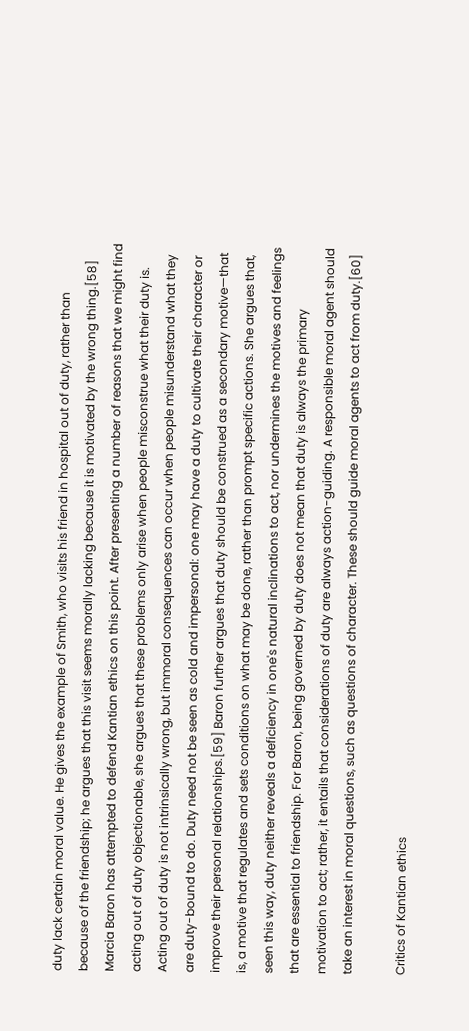duty lack certain moral value. He gives the example of Smith, who visits his friend in hospital out of duty, rather than because of the friendship; he argues that this visit seems morally lacking because it is motivated by the wrong thing.[58] Marcia Baron has attempted to defend Kantian ethics on this point. After presenting a number of reasons that we might find acting out of duty objectionable, she argues that these problems only arise when people misconstrue what their duty is. Acting out of duty is not intrinsically wrong, but immoral consequences can occur when people misunderstand what they are duty-bound to do. Duty need not be seen as cold and impersonal: one may have a duty to cultivate their character or improve their personal relationships.[59] Baron further argues that duty should be construed as a secondary motive—that is, a motive that regulates and sets conditions on what may be done, rather than prompt specific actions. She argues that, seen this way, duty neither reveals a deficiency in one's natural inclinations to act, nor undermines the motives and feelings that are essential to friendship. For Baron, being governed by duty does not mean that duty is always the primary motivation to act; rather, it entails that considerations of duty are always action-guiding. A responsible moral agent should take an interest in moral questions, such as questions of character. These should guide moral agents to act from duty.[60]

Critics of Kantian ethics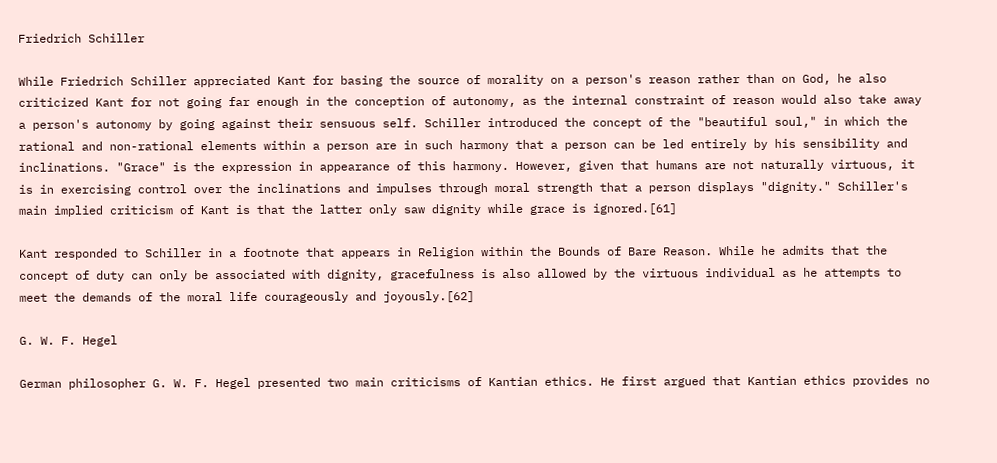Friedrich Schiller

While Friedrich Schiller appreciated Kant for basing the source of morality on a person's reason rather than on God, he also criticized Kant for not going far enough in the conception of autonomy, as the internal constraint of reason would also take away a person's autonomy by going against their sensuous self. Schiller introduced the concept of the "beautiful soul," in which the rational and non-rational elements within a person are in such harmony that a person can be led entirely by his sensibility and inclinations. "Grace" is the expression in appearance of this harmony. However, given that humans are not naturally virtuous, it is in exercising control over the inclinations and impulses through moral strength that a person displays "dignity." Schiller's main implied criticism of Kant is that the latter only saw dignity while grace is ignored.[61]

Kant responded to Schiller in a footnote that appears in Religion within the Bounds of Bare Reason. While he admits that the concept of duty can only be associated with dignity, gracefulness is also allowed by the virtuous individual as he attempts to meet the demands of the moral life courageously and joyously.[62]

G. W. F. Hegel

German philosopher G. W. F. Hegel presented two main criticisms of Kantian ethics. He first argued that Kantian ethics provides no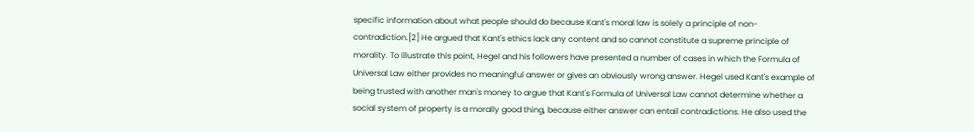specific information about what people should do because Kant's moral law is solely a principle of non-contradiction.[2] He argued that Kant's ethics lack any content and so cannot constitute a supreme principle of morality. To illustrate this point, Hegel and his followers have presented a number of cases in which the Formula of Universal Law either provides no meaningful answer or gives an obviously wrong answer. Hegel used Kant's example of being trusted with another man's money to argue that Kant's Formula of Universal Law cannot determine whether a social system of property is a morally good thing, because either answer can entail contradictions. He also used the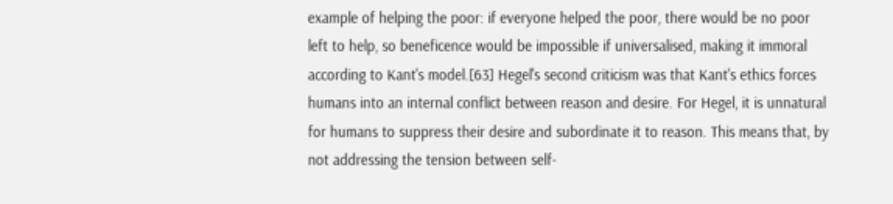example of helping the poor: if everyone helped the poor, there would be no poor left to help, so beneficence would be impossible if universalised, making it immoral according to Kant's model.[63] Hegel's second criticism was that Kant's ethics forces humans into an internal conflict between reason and desire. For Hegel, it is unnatural for humans to suppress their desire and subordinate it to reason. This means that, by not addressing the tension between self-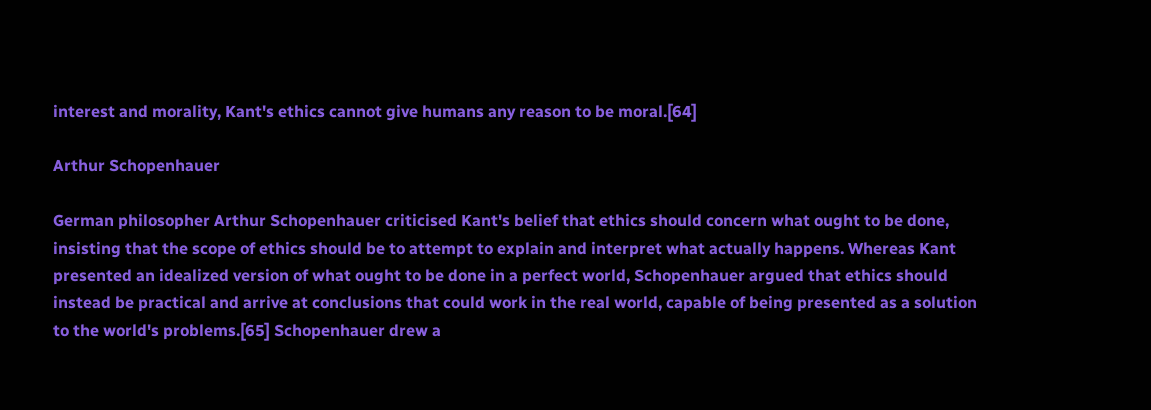interest and morality, Kant's ethics cannot give humans any reason to be moral.[64]

Arthur Schopenhauer

German philosopher Arthur Schopenhauer criticised Kant's belief that ethics should concern what ought to be done, insisting that the scope of ethics should be to attempt to explain and interpret what actually happens. Whereas Kant presented an idealized version of what ought to be done in a perfect world, Schopenhauer argued that ethics should instead be practical and arrive at conclusions that could work in the real world, capable of being presented as a solution to the world's problems.[65] Schopenhauer drew a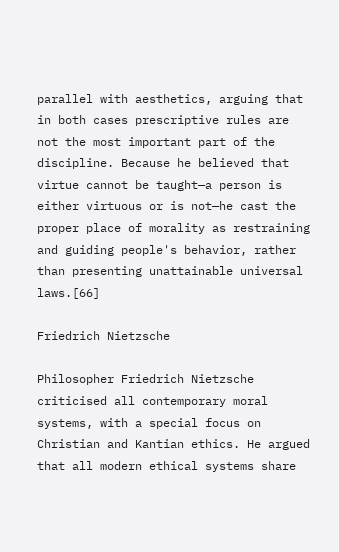parallel with aesthetics, arguing that in both cases prescriptive rules are not the most important part of the discipline. Because he believed that virtue cannot be taught—a person is either virtuous or is not—he cast the proper place of morality as restraining and guiding people's behavior, rather than presenting unattainable universal laws.[66]

Friedrich Nietzsche

Philosopher Friedrich Nietzsche criticised all contemporary moral systems, with a special focus on Christian and Kantian ethics. He argued that all modern ethical systems share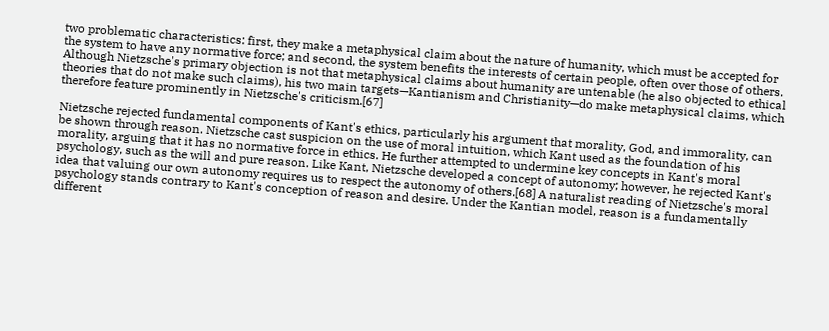two problematic characteristics: first, they make a metaphysical claim about the nature of humanity, which must be accepted for the system to have any normative force; and second, the system benefits the interests of certain people, often over those of others. Although Nietzsche's primary objection is not that metaphysical claims about humanity are untenable (he also objected to ethical theories that do not make such claims), his two main targets—Kantianism and Christianity—do make metaphysical claims, which therefore feature prominently in Nietzsche's criticism.[67]

Nietzsche rejected fundamental components of Kant's ethics, particularly his argument that morality, God, and immorality, can be shown through reason. Nietzsche cast suspicion on the use of moral intuition, which Kant used as the foundation of his morality, arguing that it has no normative force in ethics. He further attempted to undermine key concepts in Kant's moral psychology, such as the will and pure reason. Like Kant, Nietzsche developed a concept of autonomy; however, he rejected Kant's idea that valuing our own autonomy requires us to respect the autonomy of others.[68] A naturalist reading of Nietzsche's moral psychology stands contrary to Kant's conception of reason and desire. Under the Kantian model, reason is a fundamentally different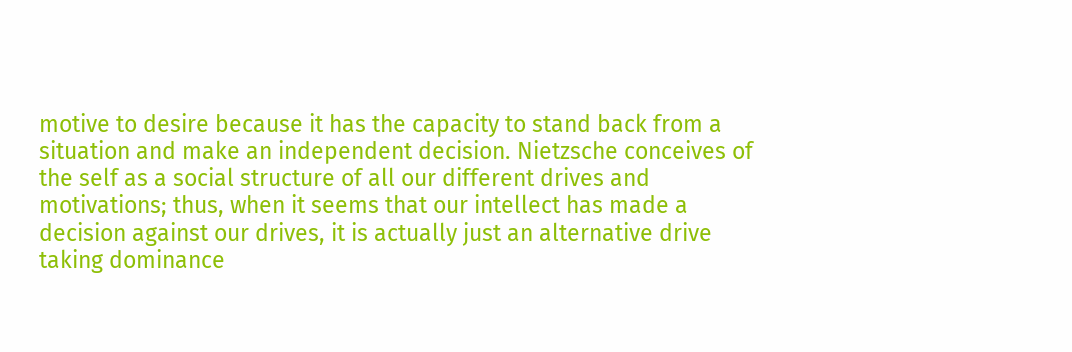motive to desire because it has the capacity to stand back from a situation and make an independent decision. Nietzsche conceives of the self as a social structure of all our different drives and motivations; thus, when it seems that our intellect has made a decision against our drives, it is actually just an alternative drive taking dominance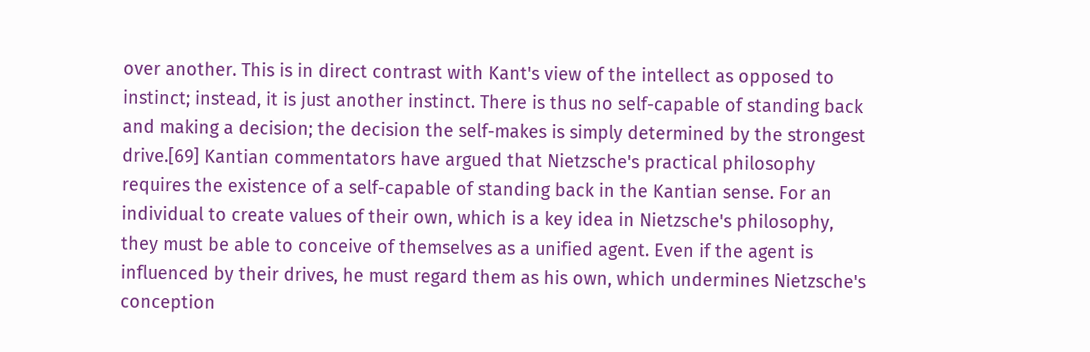over another. This is in direct contrast with Kant's view of the intellect as opposed to instinct; instead, it is just another instinct. There is thus no self-capable of standing back and making a decision; the decision the self-makes is simply determined by the strongest drive.[69] Kantian commentators have argued that Nietzsche's practical philosophy requires the existence of a self-capable of standing back in the Kantian sense. For an individual to create values of their own, which is a key idea in Nietzsche's philosophy, they must be able to conceive of themselves as a unified agent. Even if the agent is influenced by their drives, he must regard them as his own, which undermines Nietzsche's conception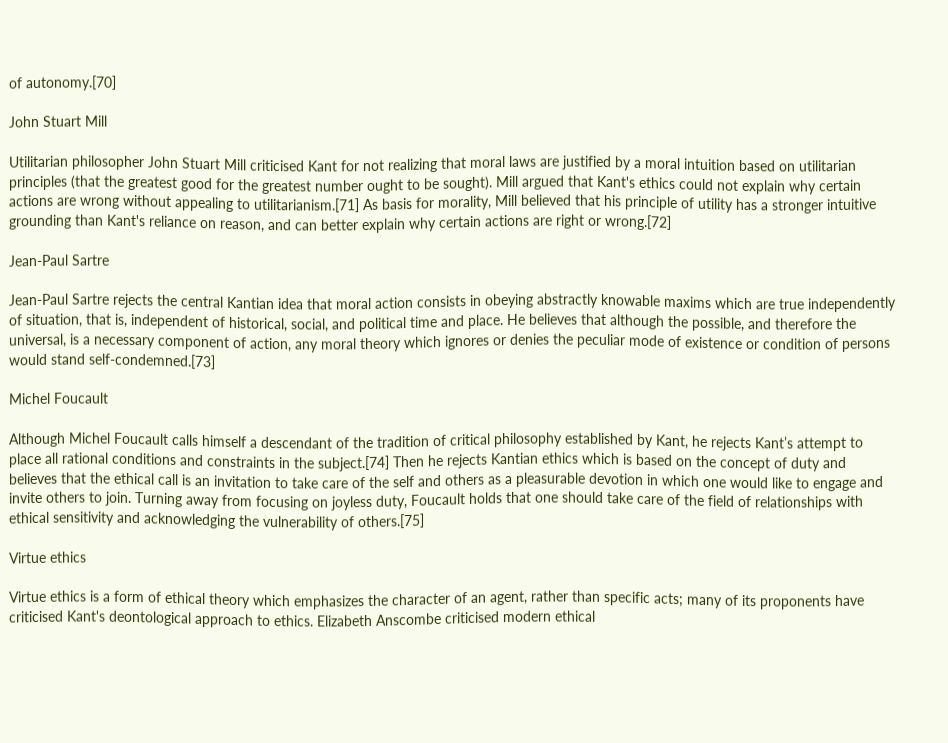of autonomy.[70]

John Stuart Mill

Utilitarian philosopher John Stuart Mill criticised Kant for not realizing that moral laws are justified by a moral intuition based on utilitarian principles (that the greatest good for the greatest number ought to be sought). Mill argued that Kant's ethics could not explain why certain actions are wrong without appealing to utilitarianism.[71] As basis for morality, Mill believed that his principle of utility has a stronger intuitive grounding than Kant's reliance on reason, and can better explain why certain actions are right or wrong.[72]

Jean-Paul Sartre

Jean-Paul Sartre rejects the central Kantian idea that moral action consists in obeying abstractly knowable maxims which are true independently of situation, that is, independent of historical, social, and political time and place. He believes that although the possible, and therefore the universal, is a necessary component of action, any moral theory which ignores or denies the peculiar mode of existence or condition of persons would stand self-condemned.[73]

Michel Foucault

Although Michel Foucault calls himself a descendant of the tradition of critical philosophy established by Kant, he rejects Kant’s attempt to place all rational conditions and constraints in the subject.[74] Then he rejects Kantian ethics which is based on the concept of duty and believes that the ethical call is an invitation to take care of the self and others as a pleasurable devotion in which one would like to engage and invite others to join. Turning away from focusing on joyless duty, Foucault holds that one should take care of the field of relationships with ethical sensitivity and acknowledging the vulnerability of others.[75]

Virtue ethics

Virtue ethics is a form of ethical theory which emphasizes the character of an agent, rather than specific acts; many of its proponents have criticised Kant's deontological approach to ethics. Elizabeth Anscombe criticised modern ethical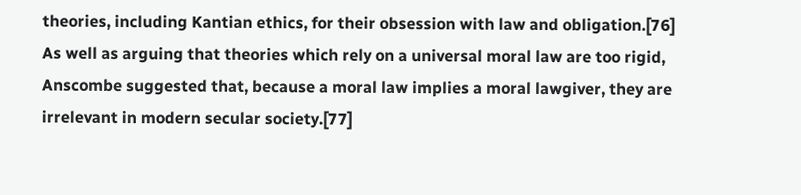theories, including Kantian ethics, for their obsession with law and obligation.[76] As well as arguing that theories which rely on a universal moral law are too rigid, Anscombe suggested that, because a moral law implies a moral lawgiver, they are irrelevant in modern secular society.[77]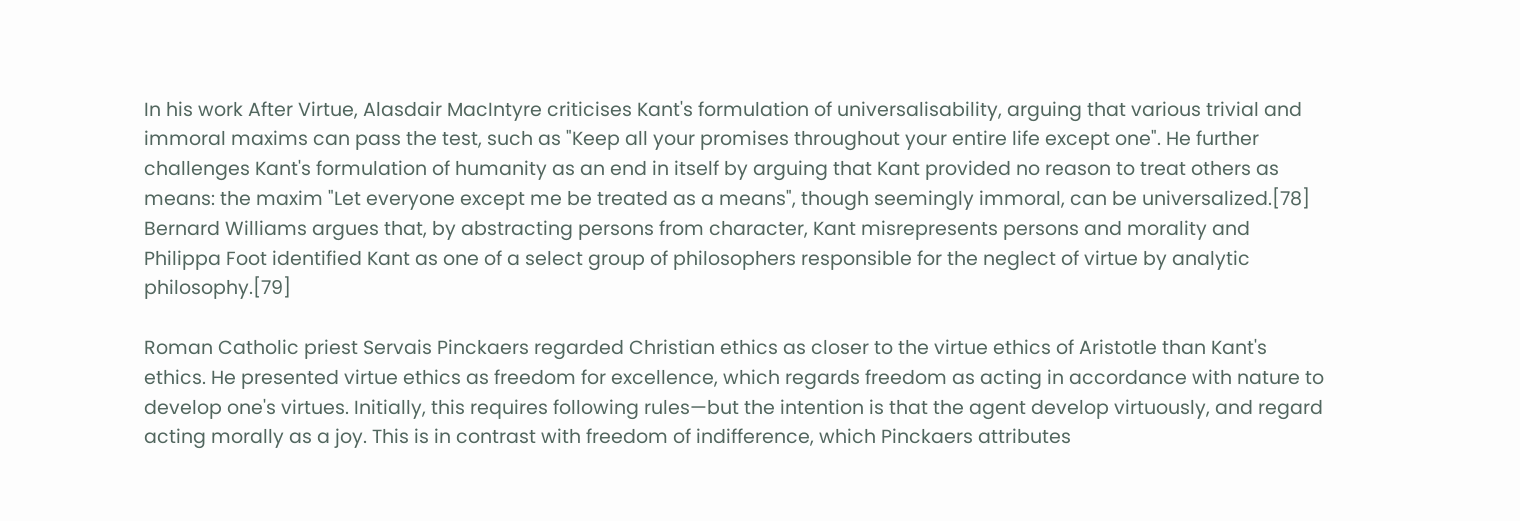In his work After Virtue, Alasdair MacIntyre criticises Kant's formulation of universalisability, arguing that various trivial and immoral maxims can pass the test, such as "Keep all your promises throughout your entire life except one". He further challenges Kant's formulation of humanity as an end in itself by arguing that Kant provided no reason to treat others as means: the maxim "Let everyone except me be treated as a means", though seemingly immoral, can be universalized.[78] Bernard Williams argues that, by abstracting persons from character, Kant misrepresents persons and morality and Philippa Foot identified Kant as one of a select group of philosophers responsible for the neglect of virtue by analytic philosophy.[79]

Roman Catholic priest Servais Pinckaers regarded Christian ethics as closer to the virtue ethics of Aristotle than Kant's ethics. He presented virtue ethics as freedom for excellence, which regards freedom as acting in accordance with nature to develop one's virtues. Initially, this requires following rules—but the intention is that the agent develop virtuously, and regard acting morally as a joy. This is in contrast with freedom of indifference, which Pinckaers attributes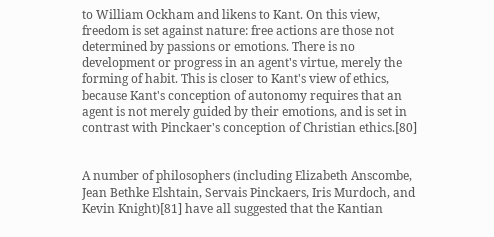to William Ockham and likens to Kant. On this view, freedom is set against nature: free actions are those not determined by passions or emotions. There is no development or progress in an agent's virtue, merely the forming of habit. This is closer to Kant's view of ethics, because Kant's conception of autonomy requires that an agent is not merely guided by their emotions, and is set in contrast with Pinckaer's conception of Christian ethics.[80]


A number of philosophers (including Elizabeth Anscombe, Jean Bethke Elshtain, Servais Pinckaers, Iris Murdoch, and Kevin Knight)[81] have all suggested that the Kantian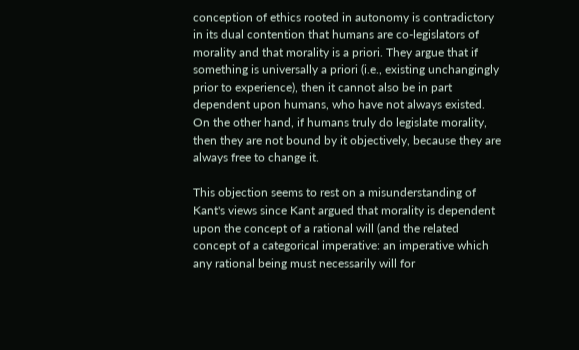conception of ethics rooted in autonomy is contradictory in its dual contention that humans are co-legislators of morality and that morality is a priori. They argue that if something is universally a priori (i.e., existing unchangingly prior to experience), then it cannot also be in part dependent upon humans, who have not always existed. On the other hand, if humans truly do legislate morality, then they are not bound by it objectively, because they are always free to change it.

This objection seems to rest on a misunderstanding of Kant's views since Kant argued that morality is dependent upon the concept of a rational will (and the related concept of a categorical imperative: an imperative which any rational being must necessarily will for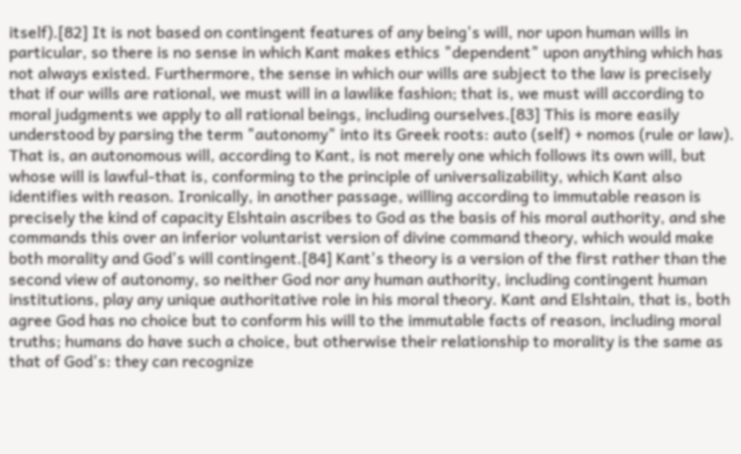itself).[82] It is not based on contingent features of any being's will, nor upon human wills in particular, so there is no sense in which Kant makes ethics "dependent" upon anything which has not always existed. Furthermore, the sense in which our wills are subject to the law is precisely that if our wills are rational, we must will in a lawlike fashion; that is, we must will according to moral judgments we apply to all rational beings, including ourselves.[83] This is more easily understood by parsing the term "autonomy" into its Greek roots: auto (self) + nomos (rule or law). That is, an autonomous will, according to Kant, is not merely one which follows its own will, but whose will is lawful-that is, conforming to the principle of universalizability, which Kant also identifies with reason. Ironically, in another passage, willing according to immutable reason is precisely the kind of capacity Elshtain ascribes to God as the basis of his moral authority, and she commands this over an inferior voluntarist version of divine command theory, which would make both morality and God's will contingent.[84] Kant's theory is a version of the first rather than the second view of autonomy, so neither God nor any human authority, including contingent human institutions, play any unique authoritative role in his moral theory. Kant and Elshtain, that is, both agree God has no choice but to conform his will to the immutable facts of reason, including moral truths; humans do have such a choice, but otherwise their relationship to morality is the same as that of God's: they can recognize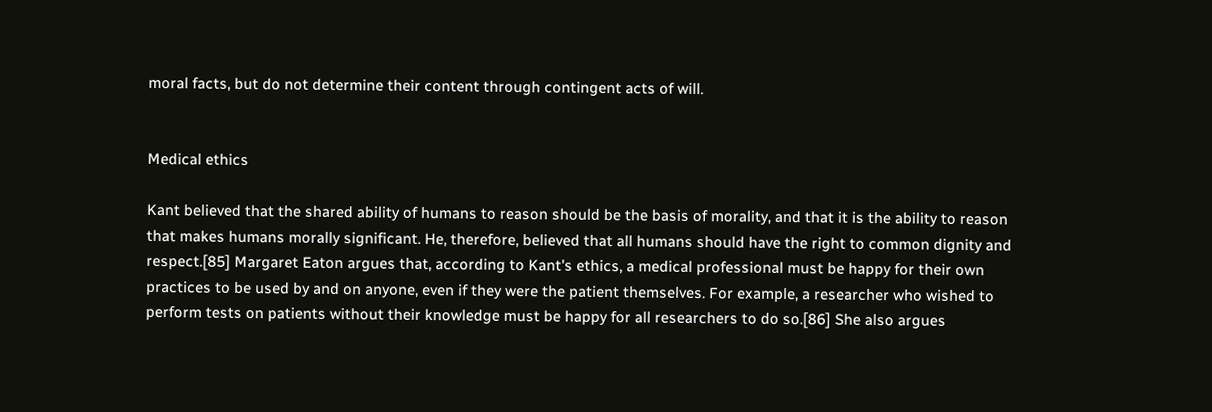moral facts, but do not determine their content through contingent acts of will.


Medical ethics

Kant believed that the shared ability of humans to reason should be the basis of morality, and that it is the ability to reason that makes humans morally significant. He, therefore, believed that all humans should have the right to common dignity and respect.[85] Margaret Eaton argues that, according to Kant's ethics, a medical professional must be happy for their own practices to be used by and on anyone, even if they were the patient themselves. For example, a researcher who wished to perform tests on patients without their knowledge must be happy for all researchers to do so.[86] She also argues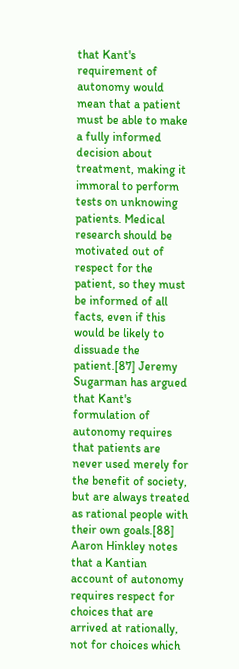that Kant's requirement of autonomy would mean that a patient must be able to make a fully informed decision about treatment, making it immoral to perform tests on unknowing patients. Medical research should be motivated out of respect for the patient, so they must be informed of all facts, even if this would be likely to dissuade the patient.[87] Jeremy Sugarman has argued that Kant's formulation of autonomy requires that patients are never used merely for the benefit of society, but are always treated as rational people with their own goals.[88] Aaron Hinkley notes that a Kantian account of autonomy requires respect for choices that are arrived at rationally, not for choices which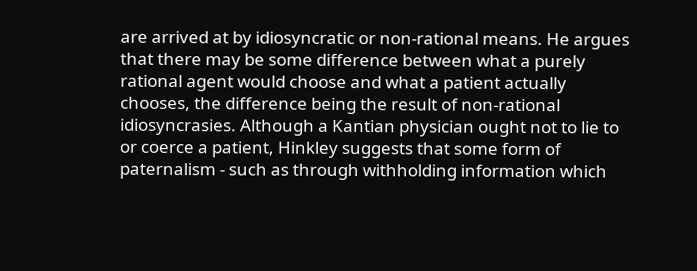are arrived at by idiosyncratic or non-rational means. He argues that there may be some difference between what a purely rational agent would choose and what a patient actually chooses, the difference being the result of non-rational idiosyncrasies. Although a Kantian physician ought not to lie to or coerce a patient, Hinkley suggests that some form of paternalism - such as through withholding information which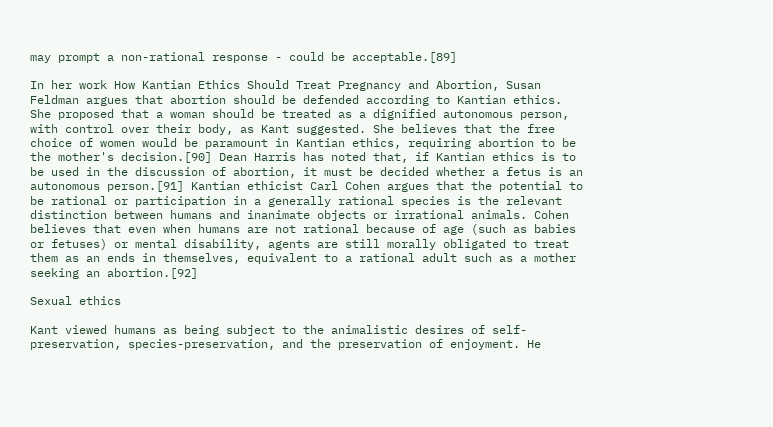may prompt a non-rational response - could be acceptable.[89]

In her work How Kantian Ethics Should Treat Pregnancy and Abortion, Susan Feldman argues that abortion should be defended according to Kantian ethics. She proposed that a woman should be treated as a dignified autonomous person, with control over their body, as Kant suggested. She believes that the free choice of women would be paramount in Kantian ethics, requiring abortion to be the mother's decision.[90] Dean Harris has noted that, if Kantian ethics is to be used in the discussion of abortion, it must be decided whether a fetus is an autonomous person.[91] Kantian ethicist Carl Cohen argues that the potential to be rational or participation in a generally rational species is the relevant distinction between humans and inanimate objects or irrational animals. Cohen believes that even when humans are not rational because of age (such as babies or fetuses) or mental disability, agents are still morally obligated to treat them as an ends in themselves, equivalent to a rational adult such as a mother seeking an abortion.[92]

Sexual ethics

Kant viewed humans as being subject to the animalistic desires of self-preservation, species-preservation, and the preservation of enjoyment. He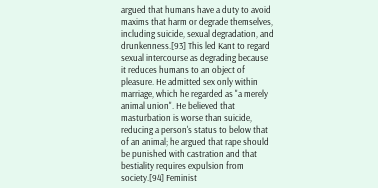argued that humans have a duty to avoid maxims that harm or degrade themselves, including suicide, sexual degradation, and drunkenness.[93] This led Kant to regard sexual intercourse as degrading because it reduces humans to an object of pleasure. He admitted sex only within marriage, which he regarded as "a merely animal union". He believed that masturbation is worse than suicide, reducing a person's status to below that of an animal; he argued that rape should be punished with castration and that bestiality requires expulsion from society.[94] Feminist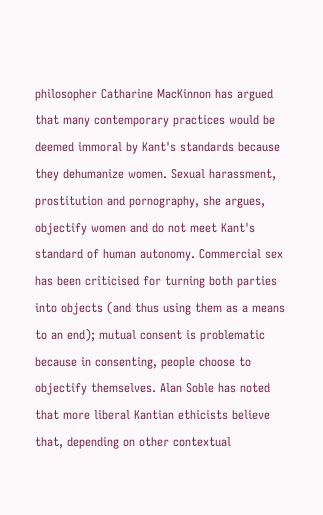philosopher Catharine MacKinnon has argued that many contemporary practices would be deemed immoral by Kant's standards because they dehumanize women. Sexual harassment, prostitution and pornography, she argues, objectify women and do not meet Kant's standard of human autonomy. Commercial sex has been criticised for turning both parties into objects (and thus using them as a means to an end); mutual consent is problematic because in consenting, people choose to objectify themselves. Alan Soble has noted that more liberal Kantian ethicists believe that, depending on other contextual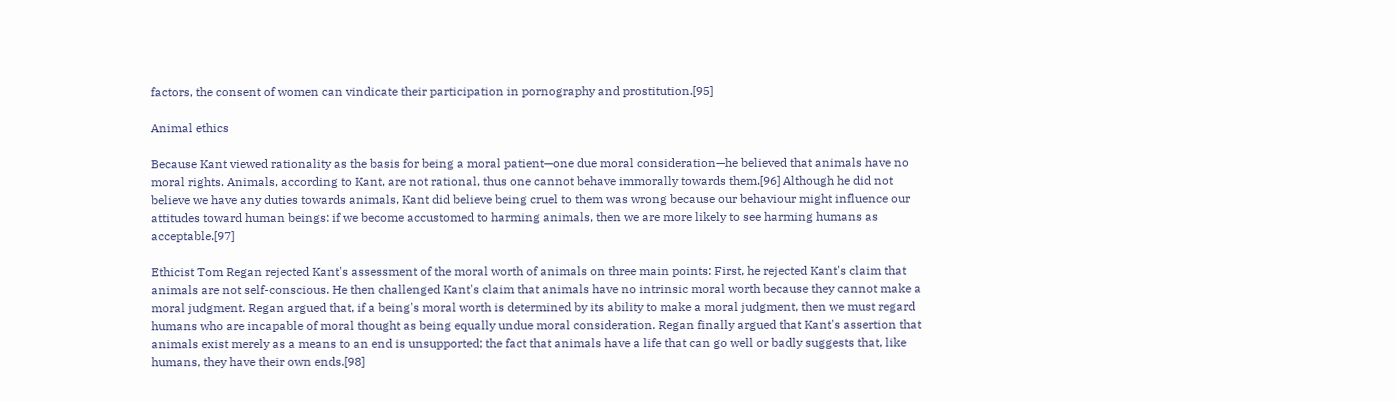factors, the consent of women can vindicate their participation in pornography and prostitution.[95]

Animal ethics

Because Kant viewed rationality as the basis for being a moral patient—one due moral consideration—he believed that animals have no moral rights. Animals, according to Kant, are not rational, thus one cannot behave immorally towards them.[96] Although he did not believe we have any duties towards animals, Kant did believe being cruel to them was wrong because our behaviour might influence our attitudes toward human beings: if we become accustomed to harming animals, then we are more likely to see harming humans as acceptable.[97]

Ethicist Tom Regan rejected Kant's assessment of the moral worth of animals on three main points: First, he rejected Kant's claim that animals are not self-conscious. He then challenged Kant's claim that animals have no intrinsic moral worth because they cannot make a moral judgment. Regan argued that, if a being's moral worth is determined by its ability to make a moral judgment, then we must regard humans who are incapable of moral thought as being equally undue moral consideration. Regan finally argued that Kant's assertion that animals exist merely as a means to an end is unsupported; the fact that animals have a life that can go well or badly suggests that, like humans, they have their own ends.[98]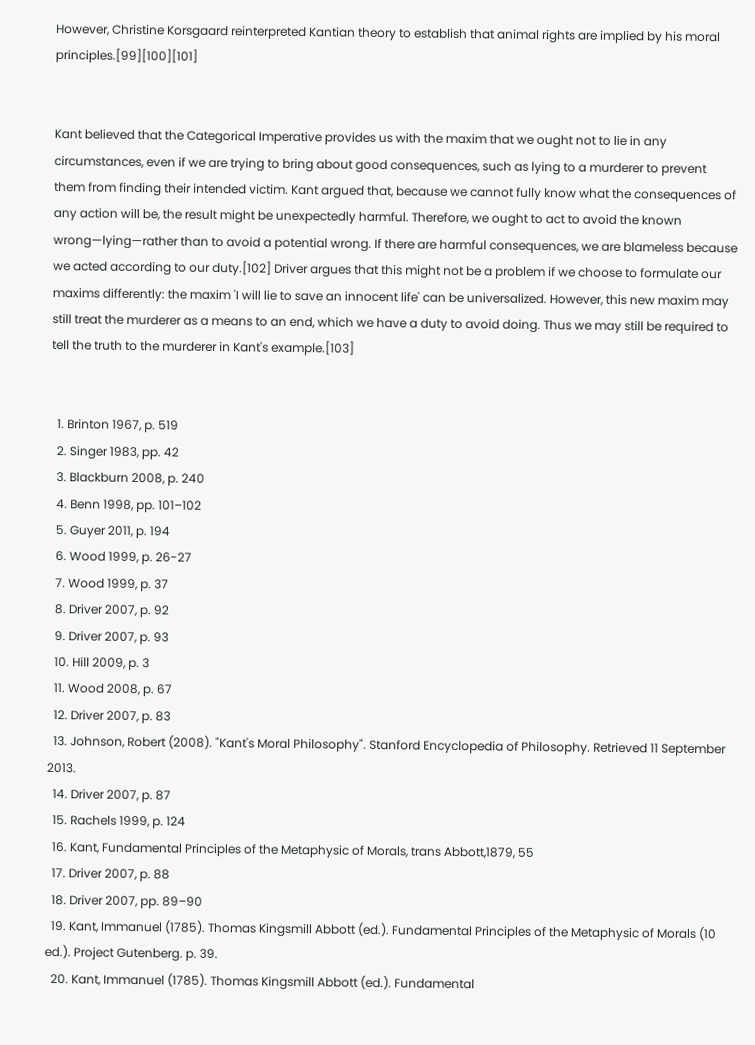However, Christine Korsgaard reinterpreted Kantian theory to establish that animal rights are implied by his moral principles.[99][100][101]


Kant believed that the Categorical Imperative provides us with the maxim that we ought not to lie in any circumstances, even if we are trying to bring about good consequences, such as lying to a murderer to prevent them from finding their intended victim. Kant argued that, because we cannot fully know what the consequences of any action will be, the result might be unexpectedly harmful. Therefore, we ought to act to avoid the known wrong—lying—rather than to avoid a potential wrong. If there are harmful consequences, we are blameless because we acted according to our duty.[102] Driver argues that this might not be a problem if we choose to formulate our maxims differently: the maxim 'I will lie to save an innocent life' can be universalized. However, this new maxim may still treat the murderer as a means to an end, which we have a duty to avoid doing. Thus we may still be required to tell the truth to the murderer in Kant's example.[103]


  1. Brinton 1967, p. 519
  2. Singer 1983, pp. 42
  3. Blackburn 2008, p. 240
  4. Benn 1998, pp. 101–102
  5. Guyer 2011, p. 194
  6. Wood 1999, p. 26-27
  7. Wood 1999, p. 37
  8. Driver 2007, p. 92
  9. Driver 2007, p. 93
  10. Hill 2009, p. 3
  11. Wood 2008, p. 67
  12. Driver 2007, p. 83
  13. Johnson, Robert (2008). "Kant's Moral Philosophy". Stanford Encyclopedia of Philosophy. Retrieved 11 September 2013.
  14. Driver 2007, p. 87
  15. Rachels 1999, p. 124
  16. Kant, Fundamental Principles of the Metaphysic of Morals, trans Abbott,1879, 55
  17. Driver 2007, p. 88
  18. Driver 2007, pp. 89–90
  19. Kant, Immanuel (1785). Thomas Kingsmill Abbott (ed.). Fundamental Principles of the Metaphysic of Morals (10 ed.). Project Gutenberg. p. 39.
  20. Kant, Immanuel (1785). Thomas Kingsmill Abbott (ed.). Fundamental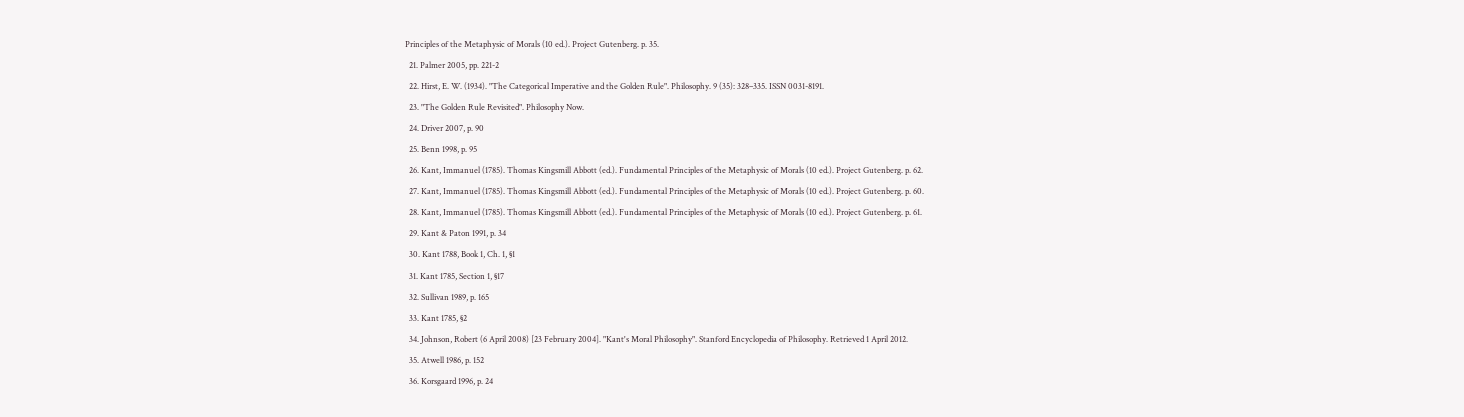Principles of the Metaphysic of Morals (10 ed.). Project Gutenberg. p. 35.
  21. Palmer 2005, pp. 221-2
  22. Hirst, E. W. (1934). "The Categorical Imperative and the Golden Rule". Philosophy. 9 (35): 328–335. ISSN 0031-8191.
  23. "The Golden Rule Revisited". Philosophy Now.
  24. Driver 2007, p. 90
  25. Benn 1998, p. 95
  26. Kant, Immanuel (1785). Thomas Kingsmill Abbott (ed.). Fundamental Principles of the Metaphysic of Morals (10 ed.). Project Gutenberg. p. 62.
  27. Kant, Immanuel (1785). Thomas Kingsmill Abbott (ed.). Fundamental Principles of the Metaphysic of Morals (10 ed.). Project Gutenberg. p. 60.
  28. Kant, Immanuel (1785). Thomas Kingsmill Abbott (ed.). Fundamental Principles of the Metaphysic of Morals (10 ed.). Project Gutenberg. p. 61.
  29. Kant & Paton 1991, p. 34
  30. Kant 1788, Book 1, Ch. 1, §1
  31. Kant 1785, Section 1, §17
  32. Sullivan 1989, p. 165
  33. Kant 1785, §2
  34. Johnson, Robert (6 April 2008) [23 February 2004]. "Kant's Moral Philosophy". Stanford Encyclopedia of Philosophy. Retrieved 1 April 2012.
  35. Atwell 1986, p. 152
  36. Korsgaard 1996, p. 24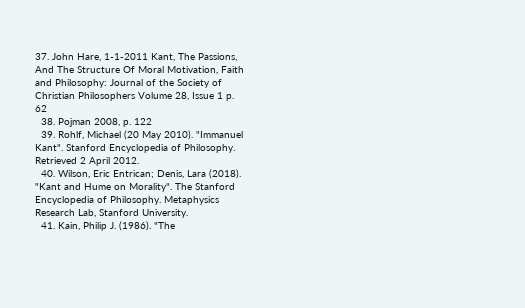37. John Hare, 1-1-2011 Kant, The Passions, And The Structure Of Moral Motivation, Faith and Philosophy: Journal of the Society of Christian Philosophers Volume 28, Issue 1 p. 62
  38. Pojman 2008, p. 122
  39. Rohlf, Michael (20 May 2010). "Immanuel Kant". Stanford Encyclopedia of Philosophy. Retrieved 2 April 2012.
  40. Wilson, Eric Entrican; Denis, Lara (2018). "Kant and Hume on Morality". The Stanford Encyclopedia of Philosophy. Metaphysics Research Lab, Stanford University.
  41. Kain, Philip J. (1986). "The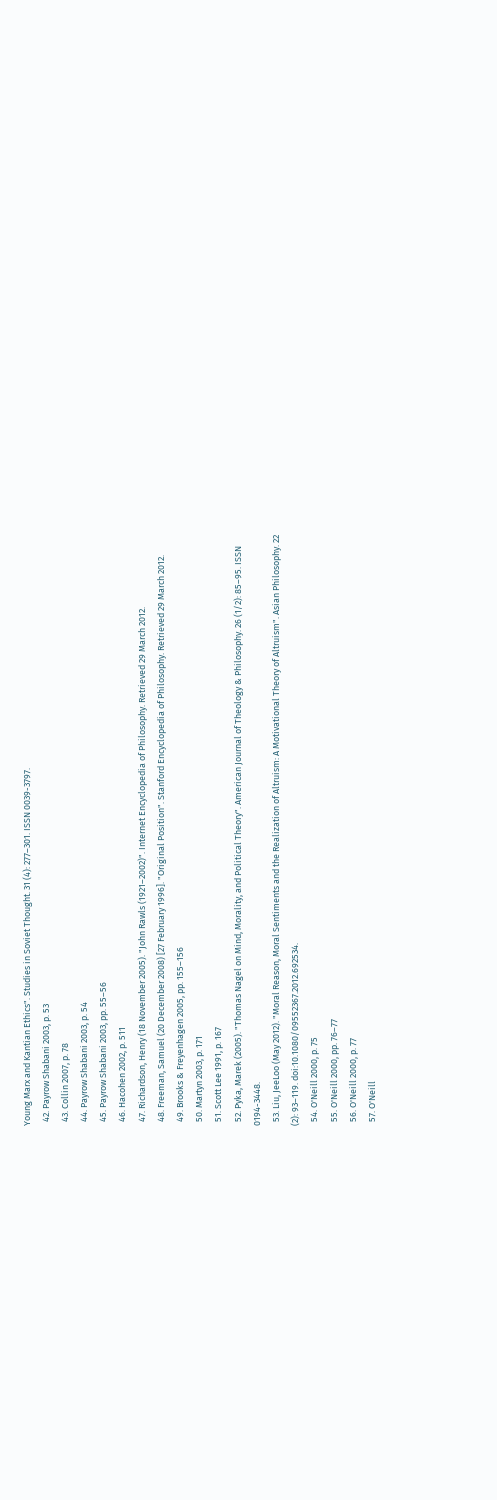Young Marx and Kantian Ethics". Studies in Soviet Thought. 31 (4): 277–301. ISSN 0039-3797.
  42. Payrow Shabani 2003, p. 53
  43. Collin 2007, p. 78
  44. Payrow Shabani 2003, p. 54
  45. Payrow Shabani 2003, pp. 55–56
  46. Hacohen 2002, p. 511
  47. Richardson, Henry (18 November 2005). "John Rawls (1921–2002)". Internet Encyclopedia of Philosophy. Retrieved 29 March 2012.
  48. Freeman, Samuel (20 December 2008) [27 February 1996]. "Original Position". Stanford Encyclopedia of Philosophy. Retrieved 29 March 2012.
  49. Brooks & Freyenhagen 2005, pp. 155–156
  50. Martyn 2003, p. 171
  51. Scott Lee 1991, p. 167
  52. Pyka, Marek (2005). "Thomas Nagel on Mind, Morality, and Political Theory". American Journal of Theology & Philosophy. 26 (1/2): 85–95. ISSN 0194-3448.
  53. Liu, JeeLoo (May 2012). "Moral Reason, Moral Sentiments and the Realization of Altruism: A Motivational Theory of Altruism". Asian Philosophy. 22 (2): 93–119. doi:10.1080/09552367.2012.692534.
  54. O'Neill 2000, p. 75
  55. O'Neill 2000, pp. 76–77
  56. O'Neill 2000, p. 77
  57. O'Neill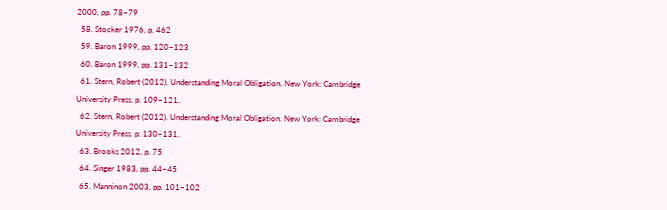2000, pp. 78–79
  58. Stocker 1976, p. 462
  59. Baron 1999, pp. 120–123
  60. Baron 1999, pp. 131–132
  61. Stern, Robert (2012). Understanding Moral Obligation. New York: Cambridge University Press. p. 109–121.
  62. Stern, Robert (2012). Understanding Moral Obligation. New York: Cambridge University Press. p. 130–131.
  63. Brooks 2012, p. 75
  64. Singer 1983, pp. 44–45
  65. Manninon 2003, pp. 101–102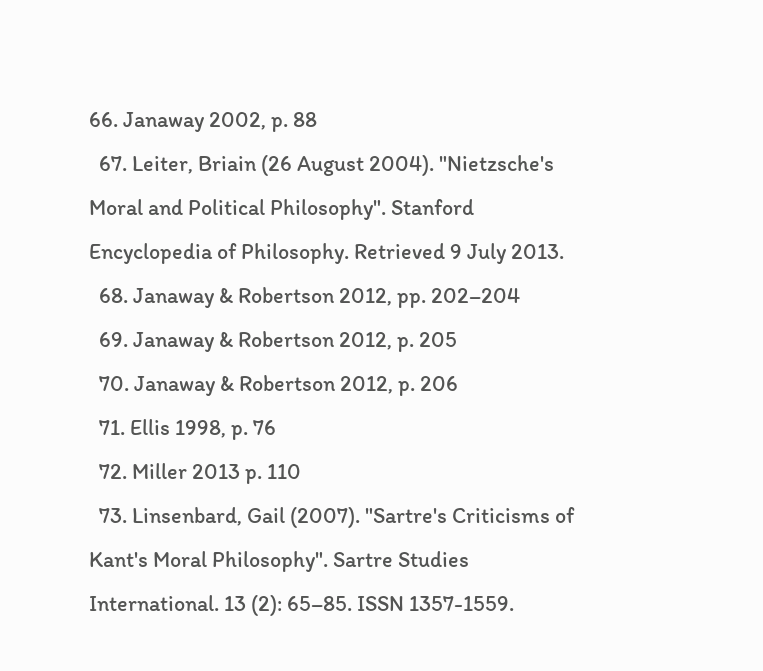66. Janaway 2002, p. 88
  67. Leiter, Briain (26 August 2004). "Nietzsche's Moral and Political Philosophy". Stanford Encyclopedia of Philosophy. Retrieved 9 July 2013.
  68. Janaway & Robertson 2012, pp. 202–204
  69. Janaway & Robertson 2012, p. 205
  70. Janaway & Robertson 2012, p. 206
  71. Ellis 1998, p. 76
  72. Miller 2013 p. 110
  73. Linsenbard, Gail (2007). "Sartre's Criticisms of Kant's Moral Philosophy". Sartre Studies International. 13 (2): 65–85. ISSN 1357-1559.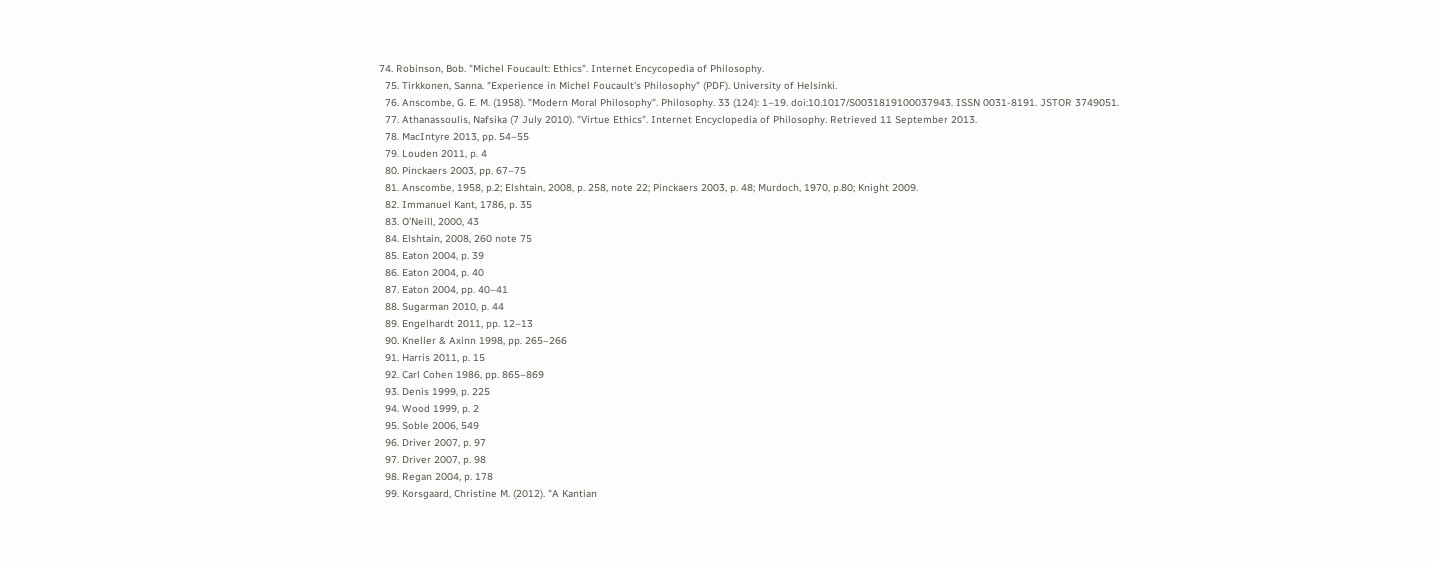74. Robinson, Bob. "Michel Foucault: Ethics". Internet Encycopedia of Philosophy.
  75. Tirkkonen, Sanna. "Experience in Michel Foucault's Philosophy" (PDF). University of Helsinki.
  76. Anscombe, G. E. M. (1958). "Modern Moral Philosophy". Philosophy. 33 (124): 1–19. doi:10.1017/S0031819100037943. ISSN 0031-8191. JSTOR 3749051.
  77. Athanassoulis, Nafsika (7 July 2010). "Virtue Ethics". Internet Encyclopedia of Philosophy. Retrieved 11 September 2013.
  78. MacIntyre 2013, pp. 54–55
  79. Louden 2011, p. 4
  80. Pinckaers 2003, pp. 67–75
  81. Anscombe, 1958, p.2; Elshtain, 2008, p. 258, note 22; Pinckaers 2003, p. 48; Murdoch, 1970, p.80; Knight 2009.
  82. Immanuel Kant, 1786, p. 35
  83. O’Neill, 2000, 43
  84. Elshtain, 2008, 260 note 75
  85. Eaton 2004, p. 39
  86. Eaton 2004, p. 40
  87. Eaton 2004, pp. 40–41
  88. Sugarman 2010, p. 44
  89. Engelhardt 2011, pp. 12–13
  90. Kneller & Axinn 1998, pp. 265–266
  91. Harris 2011, p. 15
  92. Carl Cohen 1986, pp. 865–869
  93. Denis 1999, p. 225
  94. Wood 1999, p. 2
  95. Soble 2006, 549
  96. Driver 2007, p. 97
  97. Driver 2007, p. 98
  98. Regan 2004, p. 178
  99. Korsgaard, Christine M. (2012). "A Kantian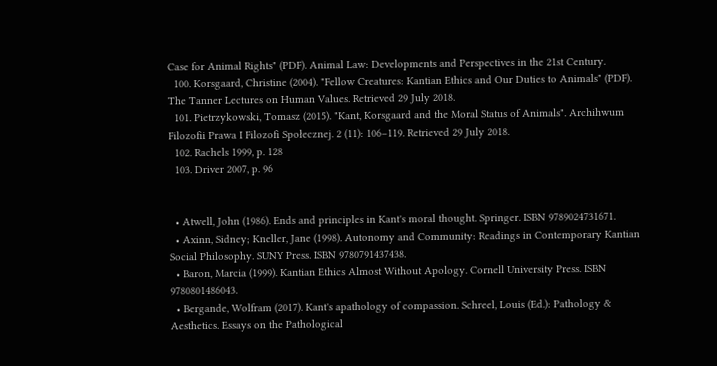Case for Animal Rights" (PDF). Animal Law: Developments and Perspectives in the 21st Century.
  100. Korsgaard, Christine (2004). "Fellow Creatures: Kantian Ethics and Our Duties to Animals" (PDF). The Tanner Lectures on Human Values. Retrieved 29 July 2018.
  101. Pietrzykowski, Tomasz (2015). "Kant, Korsgaard and the Moral Status of Animals". Archihwum Filozofii Prawa I Filozofi Społecznej. 2 (11): 106–119. Retrieved 29 July 2018.
  102. Rachels 1999, p. 128
  103. Driver 2007, p. 96


  • Atwell, John (1986). Ends and principles in Kant's moral thought. Springer. ISBN 9789024731671.
  • Axinn, Sidney; Kneller, Jane (1998). Autonomy and Community: Readings in Contemporary Kantian Social Philosophy. SUNY Press. ISBN 9780791437438.
  • Baron, Marcia (1999). Kantian Ethics Almost Without Apology. Cornell University Press. ISBN 9780801486043.
  • Bergande, Wolfram (2017). Kant's apathology of compassion. Schreel, Louis (Ed.): Pathology & Aesthetics. Essays on the Pathological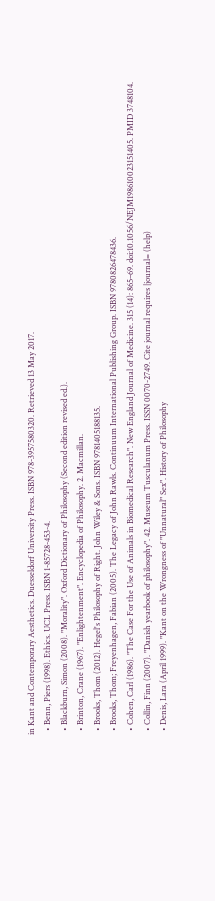in Kant and Contemporary Aesthetics. Duesseldorf University Press. ISBN 978-3957580320. Retrieved 13 May 2017.
  • Benn, Piers (1998). Ethics. UCL Press. ISBN 1-85728-453-4.
  • Blackburn, Simon (2008). "Morality". Oxford Dictionary of Philosophy (Second edition revised ed.).
  • Brinton, Crane (1967). "Enlightenment". Encyclopedia of Philosophy. 2. Macmillan.
  • Brooks, Thom (2012). Hegel's Philosophy of Right. John Wiley & Sons. ISBN 9781405188135.
  • Brooks, Thom; Freyenhagen, Fabian (2005). The Legacy of John Rawls. Continuum International Publishing Group. ISBN 9780826478436.
  • Cohen, Carl (1986). "The Case For the Use of Animals in Biomedical Research". New England Journal of Medicine. 315 (14): 865–69. doi:10.1056/NEJM198610023151405. PMID 3748104.
  • Collin, Finn (2007). "Danish yearbook of philosophy". 42. Museum Tusculanum Press. ISSN 0070-2749. Cite journal requires |journal= (help)
  • Denis, Lara (April 1999). "Kant on the Wrongness of "Unnatural" Sex". History of Philosophy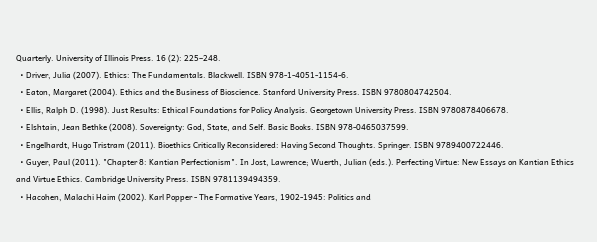Quarterly. University of Illinois Press. 16 (2): 225–248.
  • Driver, Julia (2007). Ethics: The Fundamentals. Blackwell. ISBN 978-1-4051-1154-6.
  • Eaton, Margaret (2004). Ethics and the Business of Bioscience. Stanford University Press. ISBN 9780804742504.
  • Ellis, Ralph D. (1998). Just Results: Ethical Foundations for Policy Analysis. Georgetown University Press. ISBN 9780878406678.
  • Elshtain, Jean Bethke (2008). Sovereignty: God, State, and Self. Basic Books. ISBN 978-0465037599.
  • Engelhardt, Hugo Tristram (2011). Bioethics Critically Reconsidered: Having Second Thoughts. Springer. ISBN 9789400722446.
  • Guyer, Paul (2011). "Chapter 8: Kantian Perfectionism". In Jost, Lawrence; Wuerth, Julian (eds.). Perfecting Virtue: New Essays on Kantian Ethics and Virtue Ethics. Cambridge University Press. ISBN 9781139494359.
  • Hacohen, Malachi Haim (2002). Karl Popper - The Formative Years, 1902-1945: Politics and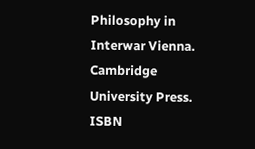Philosophy in Interwar Vienna. Cambridge University Press. ISBN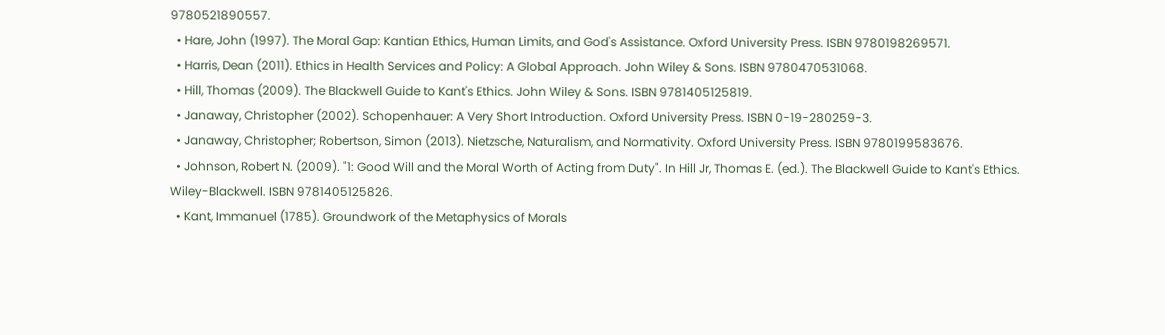9780521890557.
  • Hare, John (1997). The Moral Gap: Kantian Ethics, Human Limits, and God's Assistance. Oxford University Press. ISBN 9780198269571.
  • Harris, Dean (2011). Ethics in Health Services and Policy: A Global Approach. John Wiley & Sons. ISBN 9780470531068.
  • Hill, Thomas (2009). The Blackwell Guide to Kant's Ethics. John Wiley & Sons. ISBN 9781405125819.
  • Janaway, Christopher (2002). Schopenhauer: A Very Short Introduction. Oxford University Press. ISBN 0-19-280259-3.
  • Janaway, Christopher; Robertson, Simon (2013). Nietzsche, Naturalism, and Normativity. Oxford University Press. ISBN 9780199583676.
  • Johnson, Robert N. (2009). "1: Good Will and the Moral Worth of Acting from Duty". In Hill Jr, Thomas E. (ed.). The Blackwell Guide to Kant's Ethics. Wiley-Blackwell. ISBN 9781405125826.
  • Kant, Immanuel (1785). Groundwork of the Metaphysics of Morals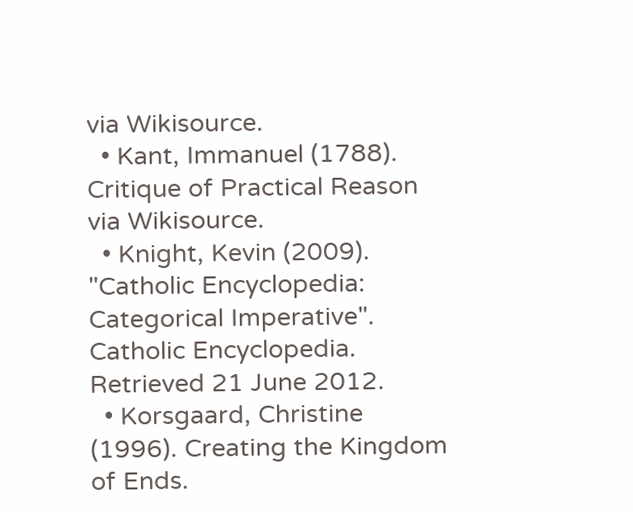via Wikisource.
  • Kant, Immanuel (1788). Critique of Practical Reason via Wikisource.
  • Knight, Kevin (2009). "Catholic Encyclopedia: Categorical Imperative". Catholic Encyclopedia. Retrieved 21 June 2012.
  • Korsgaard, Christine (1996). Creating the Kingdom of Ends.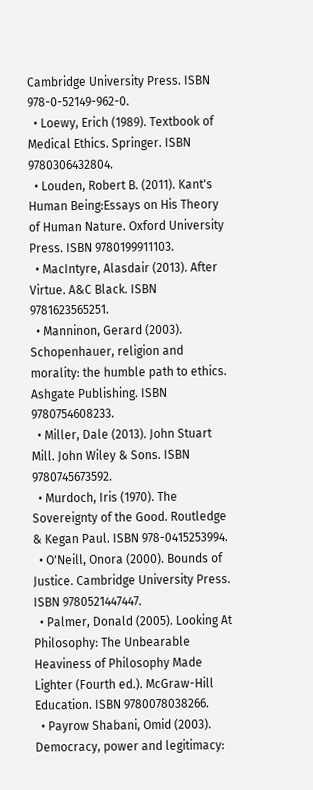Cambridge University Press. ISBN 978-0-52149-962-0.
  • Loewy, Erich (1989). Textbook of Medical Ethics. Springer. ISBN 9780306432804.
  • Louden, Robert B. (2011). Kant's Human Being:Essays on His Theory of Human Nature. Oxford University Press. ISBN 9780199911103.
  • MacIntyre, Alasdair (2013). After Virtue. A&C Black. ISBN 9781623565251.
  • Manninon, Gerard (2003). Schopenhauer, religion and morality: the humble path to ethics. Ashgate Publishing. ISBN 9780754608233.
  • Miller, Dale (2013). John Stuart Mill. John Wiley & Sons. ISBN 9780745673592.
  • Murdoch, Iris (1970). The Sovereignty of the Good. Routledge & Kegan Paul. ISBN 978-0415253994.
  • O'Neill, Onora (2000). Bounds of Justice. Cambridge University Press. ISBN 9780521447447.
  • Palmer, Donald (2005). Looking At Philosophy: The Unbearable Heaviness of Philosophy Made Lighter (Fourth ed.). McGraw-Hill Education. ISBN 9780078038266.
  • Payrow Shabani, Omid (2003). Democracy, power and legitimacy: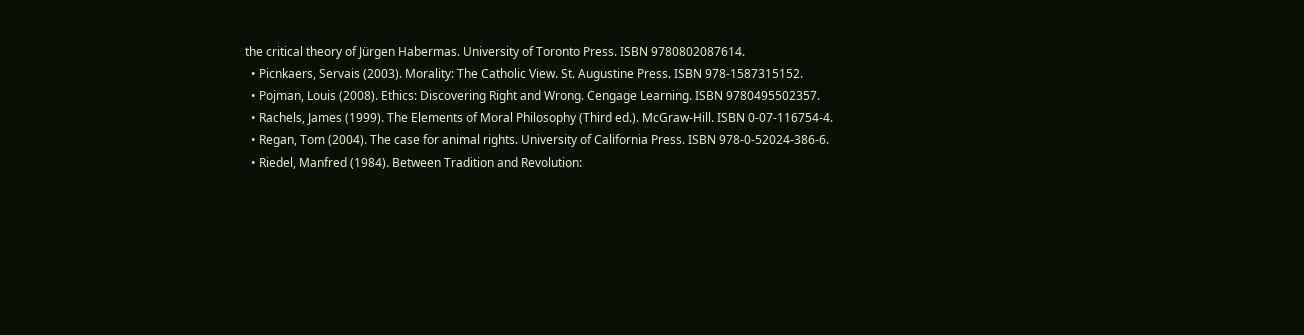the critical theory of Jürgen Habermas. University of Toronto Press. ISBN 9780802087614.
  • Picnkaers, Servais (2003). Morality: The Catholic View. St. Augustine Press. ISBN 978-1587315152.
  • Pojman, Louis (2008). Ethics: Discovering Right and Wrong. Cengage Learning. ISBN 9780495502357.
  • Rachels, James (1999). The Elements of Moral Philosophy (Third ed.). McGraw-Hill. ISBN 0-07-116754-4.
  • Regan, Tom (2004). The case for animal rights. University of California Press. ISBN 978-0-52024-386-6.
  • Riedel, Manfred (1984). Between Tradition and Revolution: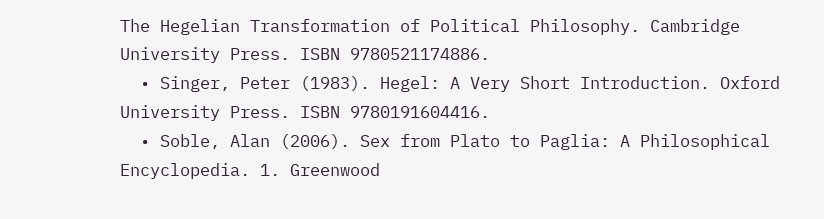The Hegelian Transformation of Political Philosophy. Cambridge University Press. ISBN 9780521174886.
  • Singer, Peter (1983). Hegel: A Very Short Introduction. Oxford University Press. ISBN 9780191604416.
  • Soble, Alan (2006). Sex from Plato to Paglia: A Philosophical Encyclopedia. 1. Greenwood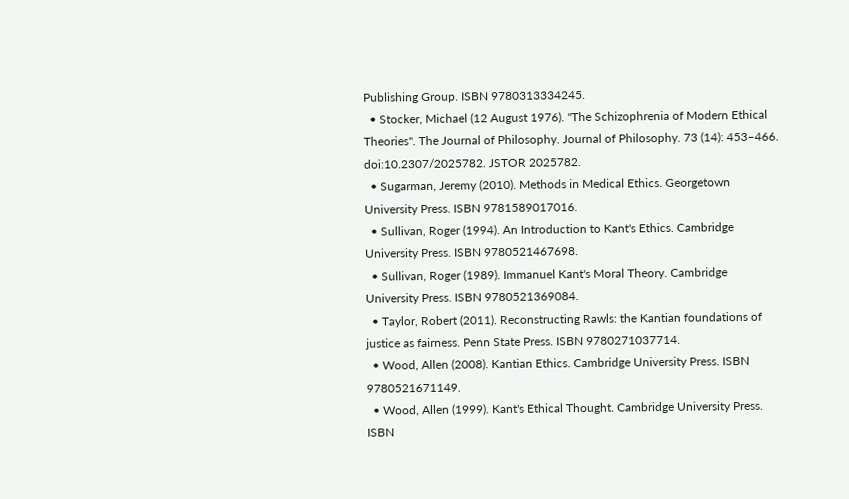Publishing Group. ISBN 9780313334245.
  • Stocker, Michael (12 August 1976). "The Schizophrenia of Modern Ethical Theories". The Journal of Philosophy. Journal of Philosophy. 73 (14): 453–466. doi:10.2307/2025782. JSTOR 2025782.
  • Sugarman, Jeremy (2010). Methods in Medical Ethics. Georgetown University Press. ISBN 9781589017016.
  • Sullivan, Roger (1994). An Introduction to Kant's Ethics. Cambridge University Press. ISBN 9780521467698.
  • Sullivan, Roger (1989). Immanuel Kant's Moral Theory. Cambridge University Press. ISBN 9780521369084.
  • Taylor, Robert (2011). Reconstructing Rawls: the Kantian foundations of justice as fairness. Penn State Press. ISBN 9780271037714.
  • Wood, Allen (2008). Kantian Ethics. Cambridge University Press. ISBN 9780521671149.
  • Wood, Allen (1999). Kant's Ethical Thought. Cambridge University Press. ISBN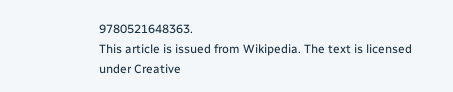9780521648363.
This article is issued from Wikipedia. The text is licensed under Creative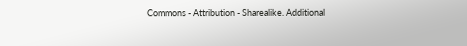Commons - Attribution - Sharealike. Additional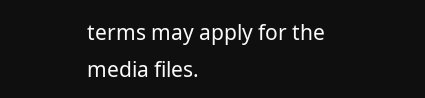terms may apply for the media files.